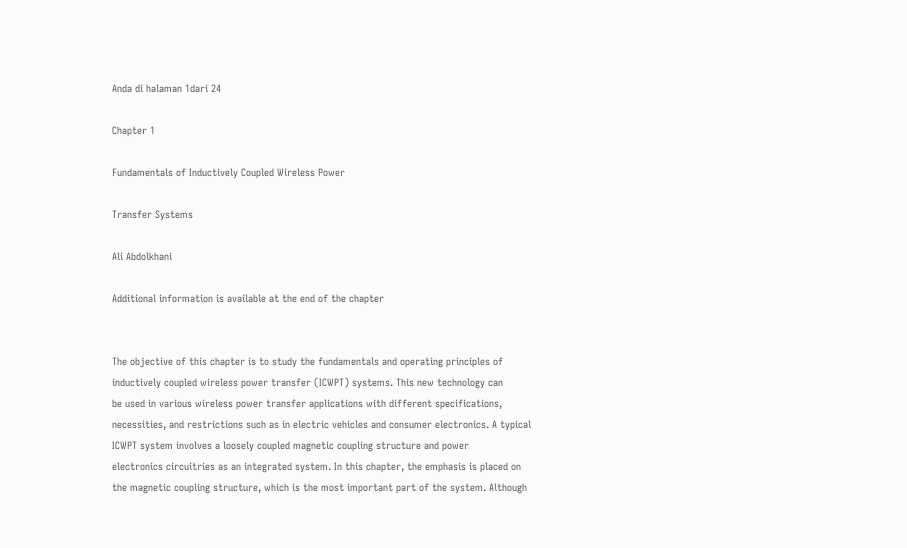Anda di halaman 1dari 24

Chapter 1

Fundamentals of Inductively Coupled Wireless Power

Transfer Systems

Ali Abdolkhani

Additional information is available at the end of the chapter


The objective of this chapter is to study the fundamentals and operating principles of
inductively coupled wireless power transfer (ICWPT) systems. This new technology can
be used in various wireless power transfer applications with different specifications,
necessities, and restrictions such as in electric vehicles and consumer electronics. A typical
ICWPT system involves a loosely coupled magnetic coupling structure and power
electronics circuitries as an integrated system. In this chapter, the emphasis is placed on
the magnetic coupling structure, which is the most important part of the system. Although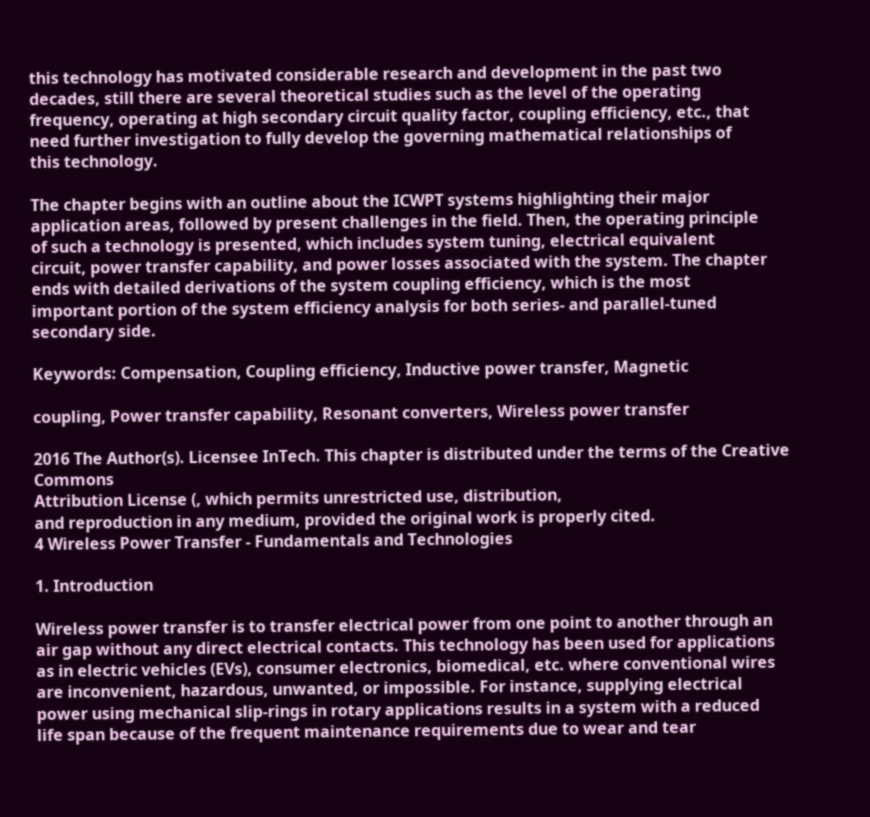this technology has motivated considerable research and development in the past two
decades, still there are several theoretical studies such as the level of the operating
frequency, operating at high secondary circuit quality factor, coupling efficiency, etc., that
need further investigation to fully develop the governing mathematical relationships of
this technology.

The chapter begins with an outline about the ICWPT systems highlighting their major
application areas, followed by present challenges in the field. Then, the operating principle
of such a technology is presented, which includes system tuning, electrical equivalent
circuit, power transfer capability, and power losses associated with the system. The chapter
ends with detailed derivations of the system coupling efficiency, which is the most
important portion of the system efficiency analysis for both series- and parallel-tuned
secondary side.

Keywords: Compensation, Coupling efficiency, Inductive power transfer, Magnetic

coupling, Power transfer capability, Resonant converters, Wireless power transfer

2016 The Author(s). Licensee InTech. This chapter is distributed under the terms of the Creative Commons
Attribution License (, which permits unrestricted use, distribution,
and reproduction in any medium, provided the original work is properly cited.
4 Wireless Power Transfer - Fundamentals and Technologies

1. Introduction

Wireless power transfer is to transfer electrical power from one point to another through an
air gap without any direct electrical contacts. This technology has been used for applications
as in electric vehicles (EVs), consumer electronics, biomedical, etc. where conventional wires
are inconvenient, hazardous, unwanted, or impossible. For instance, supplying electrical
power using mechanical slip-rings in rotary applications results in a system with a reduced
life span because of the frequent maintenance requirements due to wear and tear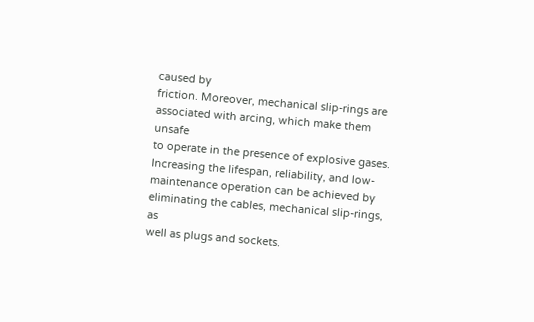caused by
friction. Moreover, mechanical slip-rings are associated with arcing, which make them unsafe
to operate in the presence of explosive gases. Increasing the lifespan, reliability, and low-
maintenance operation can be achieved by eliminating the cables, mechanical slip-rings, as
well as plugs and sockets.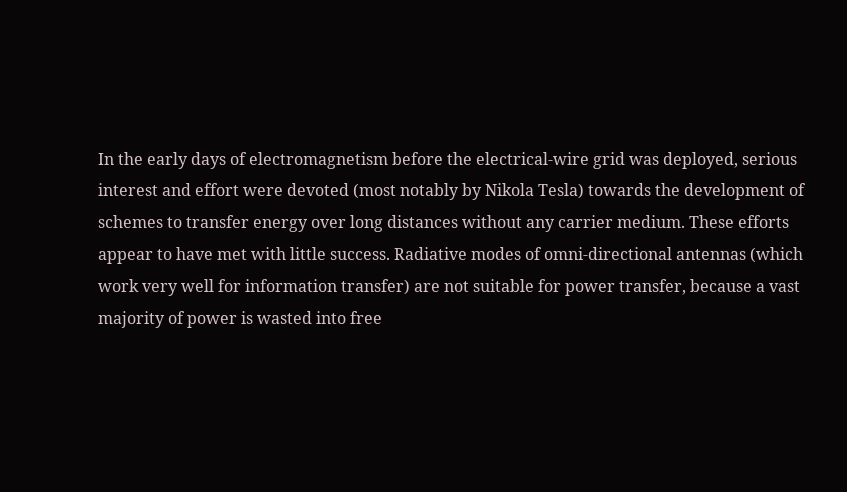In the early days of electromagnetism before the electrical-wire grid was deployed, serious
interest and effort were devoted (most notably by Nikola Tesla) towards the development of
schemes to transfer energy over long distances without any carrier medium. These efforts
appear to have met with little success. Radiative modes of omni-directional antennas (which
work very well for information transfer) are not suitable for power transfer, because a vast
majority of power is wasted into free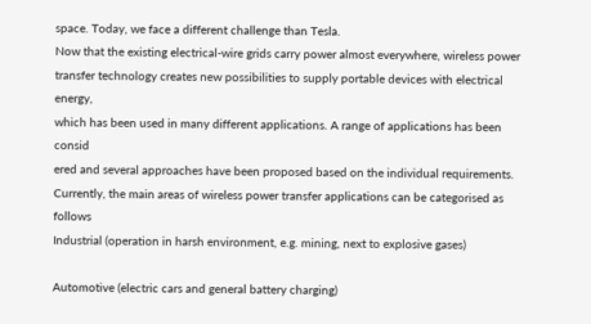space. Today, we face a different challenge than Tesla.
Now that the existing electrical-wire grids carry power almost everywhere, wireless power
transfer technology creates new possibilities to supply portable devices with electrical energy,
which has been used in many different applications. A range of applications has been consid
ered and several approaches have been proposed based on the individual requirements.
Currently, the main areas of wireless power transfer applications can be categorised as follows
Industrial (operation in harsh environment, e.g. mining, next to explosive gases)

Automotive (electric cars and general battery charging)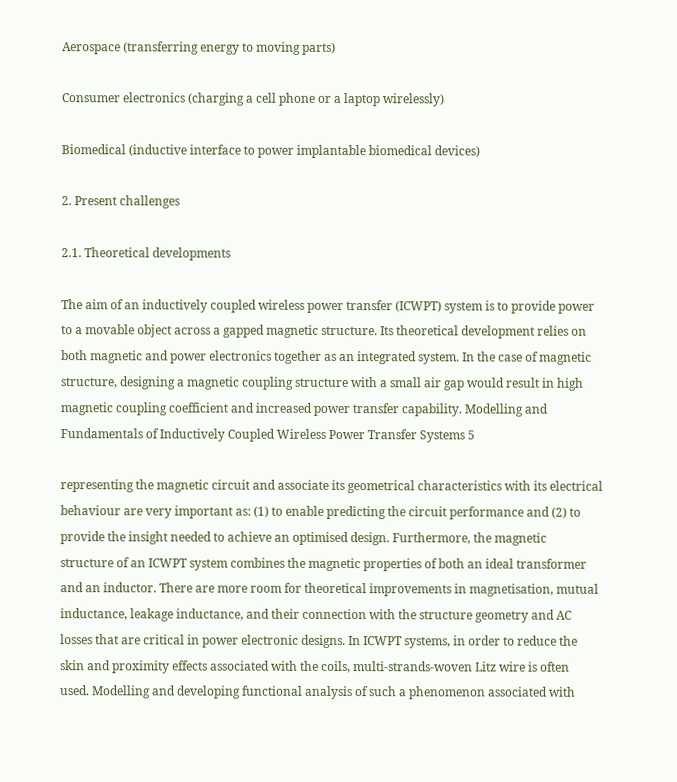Aerospace (transferring energy to moving parts)

Consumer electronics (charging a cell phone or a laptop wirelessly)

Biomedical (inductive interface to power implantable biomedical devices)

2. Present challenges

2.1. Theoretical developments

The aim of an inductively coupled wireless power transfer (ICWPT) system is to provide power
to a movable object across a gapped magnetic structure. Its theoretical development relies on
both magnetic and power electronics together as an integrated system. In the case of magnetic
structure, designing a magnetic coupling structure with a small air gap would result in high
magnetic coupling coefficient and increased power transfer capability. Modelling and
Fundamentals of Inductively Coupled Wireless Power Transfer Systems 5

representing the magnetic circuit and associate its geometrical characteristics with its electrical
behaviour are very important as: (1) to enable predicting the circuit performance and (2) to
provide the insight needed to achieve an optimised design. Furthermore, the magnetic
structure of an ICWPT system combines the magnetic properties of both an ideal transformer
and an inductor. There are more room for theoretical improvements in magnetisation, mutual
inductance, leakage inductance, and their connection with the structure geometry and AC
losses that are critical in power electronic designs. In ICWPT systems, in order to reduce the
skin and proximity effects associated with the coils, multi-strands-woven Litz wire is often
used. Modelling and developing functional analysis of such a phenomenon associated with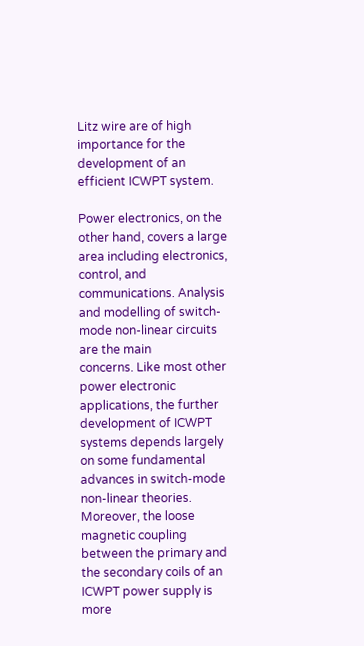Litz wire are of high importance for the development of an efficient ICWPT system.

Power electronics, on the other hand, covers a large area including electronics, control, and
communications. Analysis and modelling of switch-mode non-linear circuits are the main
concerns. Like most other power electronic applications, the further development of ICWPT
systems depends largely on some fundamental advances in switch-mode non-linear theories.
Moreover, the loose magnetic coupling between the primary and the secondary coils of an
ICWPT power supply is more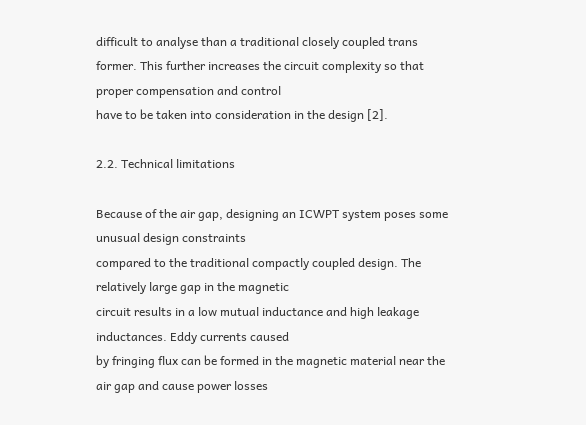difficult to analyse than a traditional closely coupled trans
former. This further increases the circuit complexity so that proper compensation and control
have to be taken into consideration in the design [2].

2.2. Technical limitations

Because of the air gap, designing an ICWPT system poses some unusual design constraints
compared to the traditional compactly coupled design. The relatively large gap in the magnetic
circuit results in a low mutual inductance and high leakage inductances. Eddy currents caused
by fringing flux can be formed in the magnetic material near the air gap and cause power losses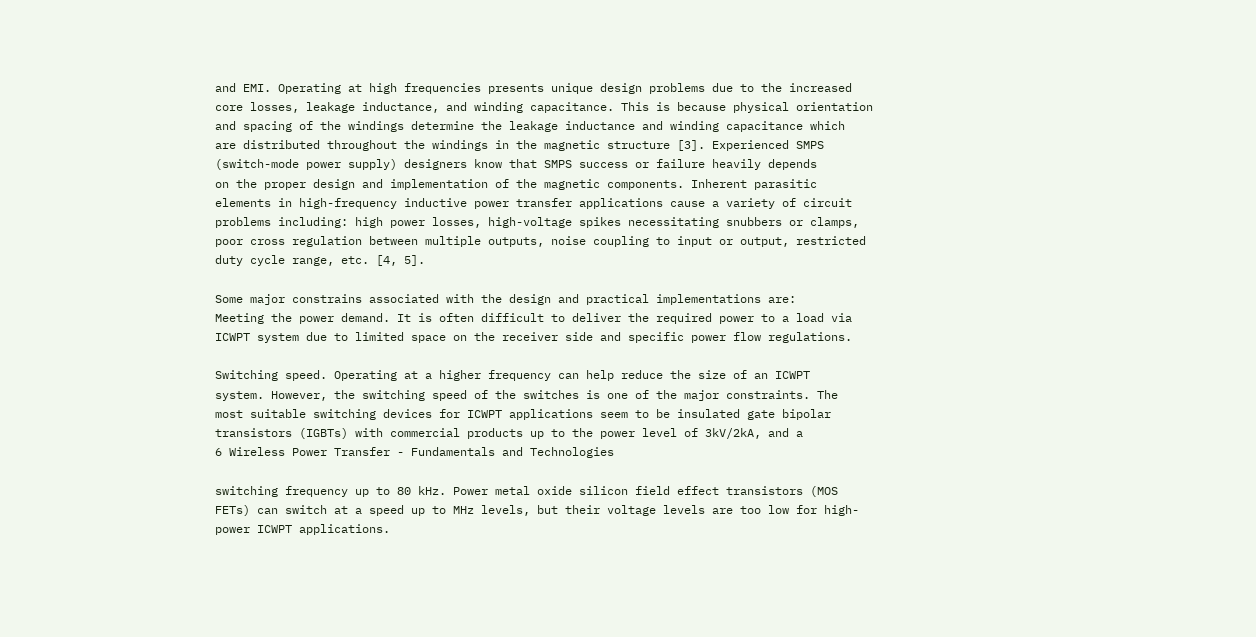and EMI. Operating at high frequencies presents unique design problems due to the increased
core losses, leakage inductance, and winding capacitance. This is because physical orientation
and spacing of the windings determine the leakage inductance and winding capacitance which
are distributed throughout the windings in the magnetic structure [3]. Experienced SMPS
(switch-mode power supply) designers know that SMPS success or failure heavily depends
on the proper design and implementation of the magnetic components. Inherent parasitic
elements in high-frequency inductive power transfer applications cause a variety of circuit
problems including: high power losses, high-voltage spikes necessitating snubbers or clamps,
poor cross regulation between multiple outputs, noise coupling to input or output, restricted
duty cycle range, etc. [4, 5].

Some major constrains associated with the design and practical implementations are:
Meeting the power demand. It is often difficult to deliver the required power to a load via
ICWPT system due to limited space on the receiver side and specific power flow regulations.

Switching speed. Operating at a higher frequency can help reduce the size of an ICWPT
system. However, the switching speed of the switches is one of the major constraints. The
most suitable switching devices for ICWPT applications seem to be insulated gate bipolar
transistors (IGBTs) with commercial products up to the power level of 3kV/2kA, and a
6 Wireless Power Transfer - Fundamentals and Technologies

switching frequency up to 80 kHz. Power metal oxide silicon field effect transistors (MOS
FETs) can switch at a speed up to MHz levels, but their voltage levels are too low for high-
power ICWPT applications.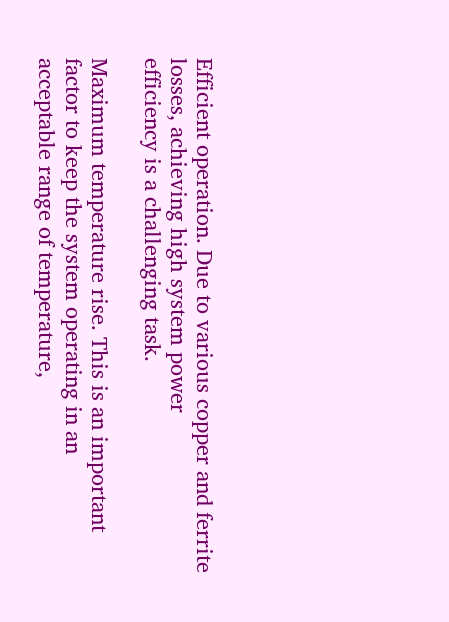Efficient operation. Due to various copper and ferrite losses, achieving high system power
efficiency is a challenging task.

Maximum temperature rise. This is an important factor to keep the system operating in an
acceptable range of temperature,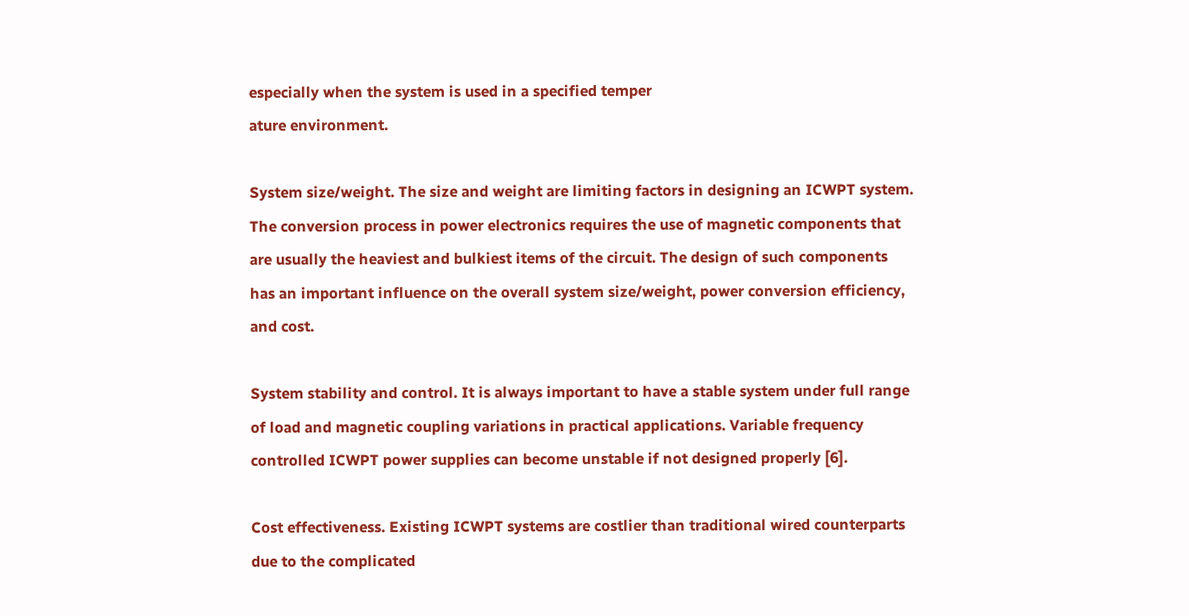especially when the system is used in a specified temper
ature environment.

System size/weight. The size and weight are limiting factors in designing an ICWPT system.
The conversion process in power electronics requires the use of magnetic components that
are usually the heaviest and bulkiest items of the circuit. The design of such components
has an important influence on the overall system size/weight, power conversion efficiency,
and cost.

System stability and control. It is always important to have a stable system under full range
of load and magnetic coupling variations in practical applications. Variable frequency
controlled ICWPT power supplies can become unstable if not designed properly [6].

Cost effectiveness. Existing ICWPT systems are costlier than traditional wired counterparts
due to the complicated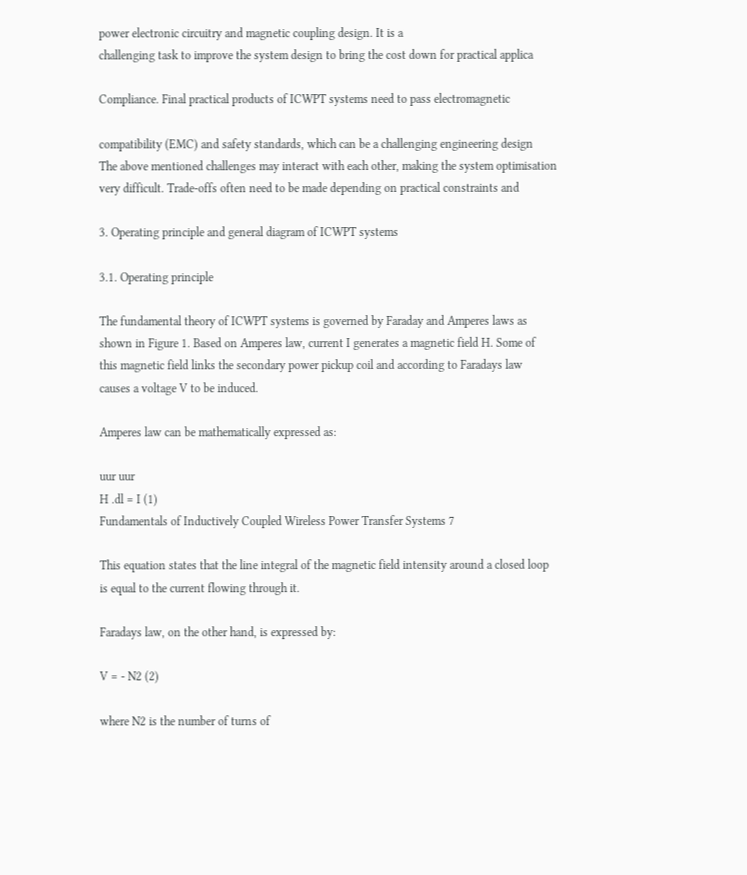power electronic circuitry and magnetic coupling design. It is a
challenging task to improve the system design to bring the cost down for practical applica

Compliance. Final practical products of ICWPT systems need to pass electromagnetic

compatibility (EMC) and safety standards, which can be a challenging engineering design
The above mentioned challenges may interact with each other, making the system optimisation
very difficult. Trade-offs often need to be made depending on practical constraints and

3. Operating principle and general diagram of ICWPT systems

3.1. Operating principle

The fundamental theory of ICWPT systems is governed by Faraday and Amperes laws as
shown in Figure 1. Based on Amperes law, current I generates a magnetic field H. Some of
this magnetic field links the secondary power pickup coil and according to Faradays law
causes a voltage V to be induced.

Amperes law can be mathematically expressed as:

uur uur
H .dl = I (1)
Fundamentals of Inductively Coupled Wireless Power Transfer Systems 7

This equation states that the line integral of the magnetic field intensity around a closed loop
is equal to the current flowing through it.

Faradays law, on the other hand, is expressed by:

V = - N2 (2)

where N2 is the number of turns of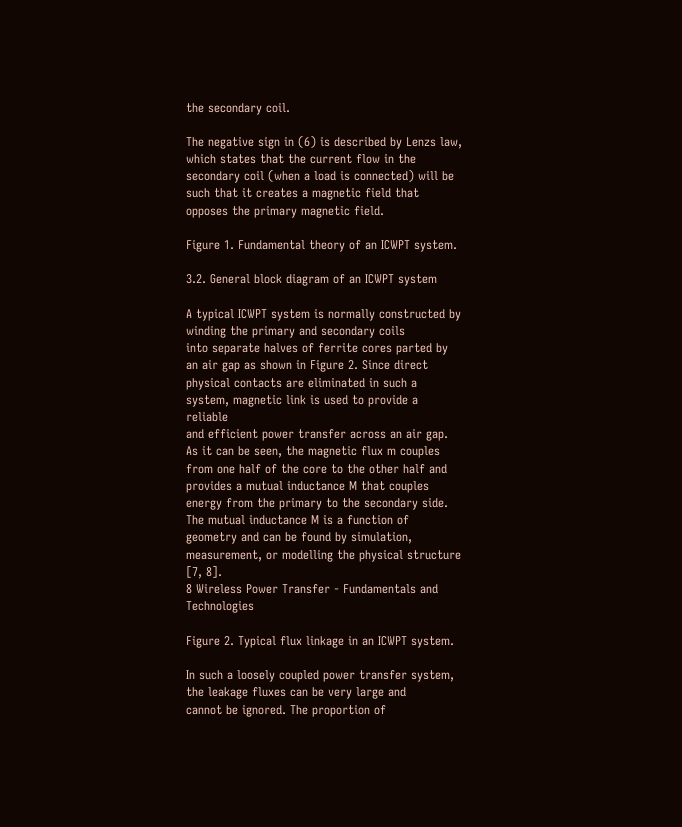the secondary coil.

The negative sign in (6) is described by Lenzs law, which states that the current flow in the
secondary coil (when a load is connected) will be such that it creates a magnetic field that
opposes the primary magnetic field.

Figure 1. Fundamental theory of an ICWPT system.

3.2. General block diagram of an ICWPT system

A typical ICWPT system is normally constructed by winding the primary and secondary coils
into separate halves of ferrite cores parted by an air gap as shown in Figure 2. Since direct
physical contacts are eliminated in such a system, magnetic link is used to provide a reliable
and efficient power transfer across an air gap. As it can be seen, the magnetic flux m couples
from one half of the core to the other half and provides a mutual inductance M that couples
energy from the primary to the secondary side. The mutual inductance M is a function of
geometry and can be found by simulation, measurement, or modelling the physical structure
[7, 8].
8 Wireless Power Transfer - Fundamentals and Technologies

Figure 2. Typical flux linkage in an ICWPT system.

In such a loosely coupled power transfer system, the leakage fluxes can be very large and
cannot be ignored. The proportion of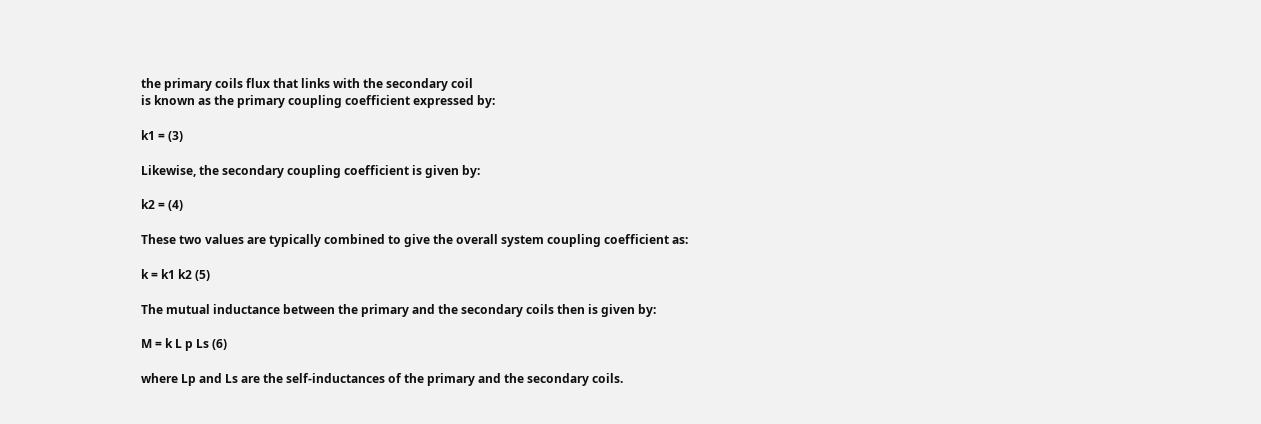the primary coils flux that links with the secondary coil
is known as the primary coupling coefficient expressed by:

k1 = (3)

Likewise, the secondary coupling coefficient is given by:

k2 = (4)

These two values are typically combined to give the overall system coupling coefficient as:

k = k1 k2 (5)

The mutual inductance between the primary and the secondary coils then is given by:

M = k L p Ls (6)

where Lp and Ls are the self-inductances of the primary and the secondary coils.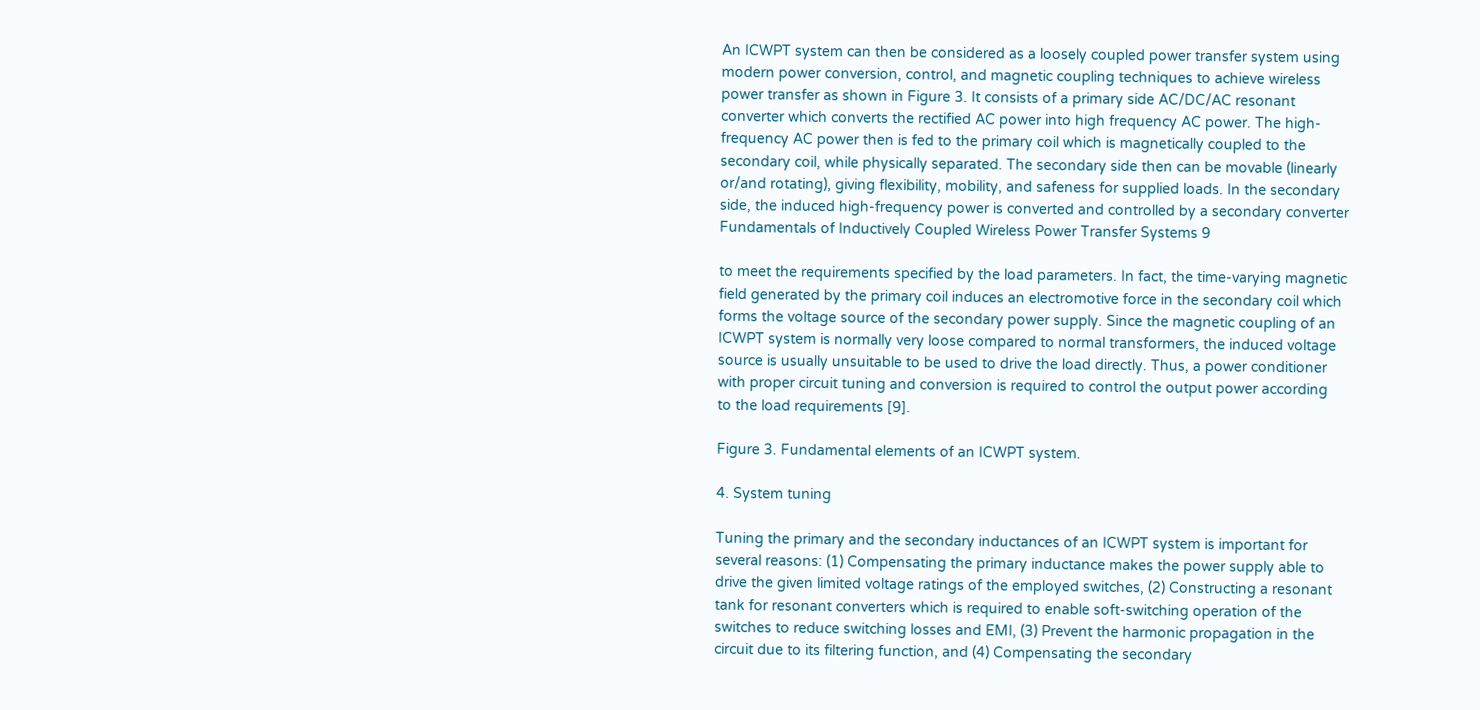An ICWPT system can then be considered as a loosely coupled power transfer system using
modern power conversion, control, and magnetic coupling techniques to achieve wireless
power transfer as shown in Figure 3. It consists of a primary side AC/DC/AC resonant
converter which converts the rectified AC power into high frequency AC power. The high-
frequency AC power then is fed to the primary coil which is magnetically coupled to the
secondary coil, while physically separated. The secondary side then can be movable (linearly
or/and rotating), giving flexibility, mobility, and safeness for supplied loads. In the secondary
side, the induced high-frequency power is converted and controlled by a secondary converter
Fundamentals of Inductively Coupled Wireless Power Transfer Systems 9

to meet the requirements specified by the load parameters. In fact, the time-varying magnetic
field generated by the primary coil induces an electromotive force in the secondary coil which
forms the voltage source of the secondary power supply. Since the magnetic coupling of an
ICWPT system is normally very loose compared to normal transformers, the induced voltage
source is usually unsuitable to be used to drive the load directly. Thus, a power conditioner
with proper circuit tuning and conversion is required to control the output power according
to the load requirements [9].

Figure 3. Fundamental elements of an ICWPT system.

4. System tuning

Tuning the primary and the secondary inductances of an ICWPT system is important for
several reasons: (1) Compensating the primary inductance makes the power supply able to
drive the given limited voltage ratings of the employed switches, (2) Constructing a resonant
tank for resonant converters which is required to enable soft-switching operation of the
switches to reduce switching losses and EMI, (3) Prevent the harmonic propagation in the
circuit due to its filtering function, and (4) Compensating the secondary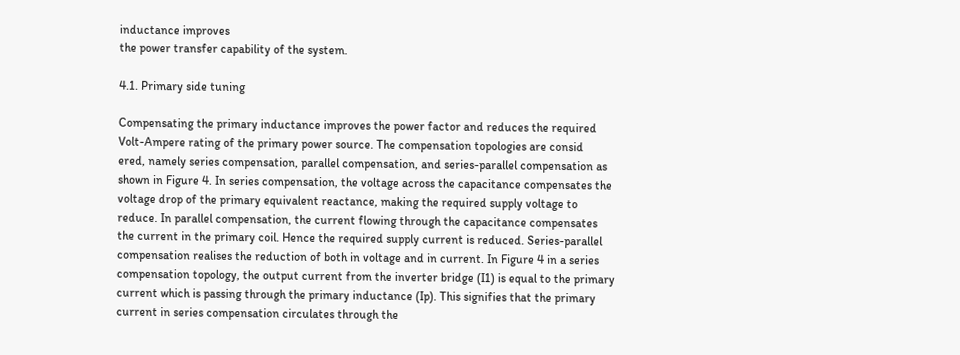inductance improves
the power transfer capability of the system.

4.1. Primary side tuning

Compensating the primary inductance improves the power factor and reduces the required
Volt-Ampere rating of the primary power source. The compensation topologies are consid
ered, namely series compensation, parallel compensation, and series-parallel compensation as
shown in Figure 4. In series compensation, the voltage across the capacitance compensates the
voltage drop of the primary equivalent reactance, making the required supply voltage to
reduce. In parallel compensation, the current flowing through the capacitance compensates
the current in the primary coil. Hence the required supply current is reduced. Series-parallel
compensation realises the reduction of both in voltage and in current. In Figure 4 in a series
compensation topology, the output current from the inverter bridge (I1) is equal to the primary
current which is passing through the primary inductance (Ip). This signifies that the primary
current in series compensation circulates through the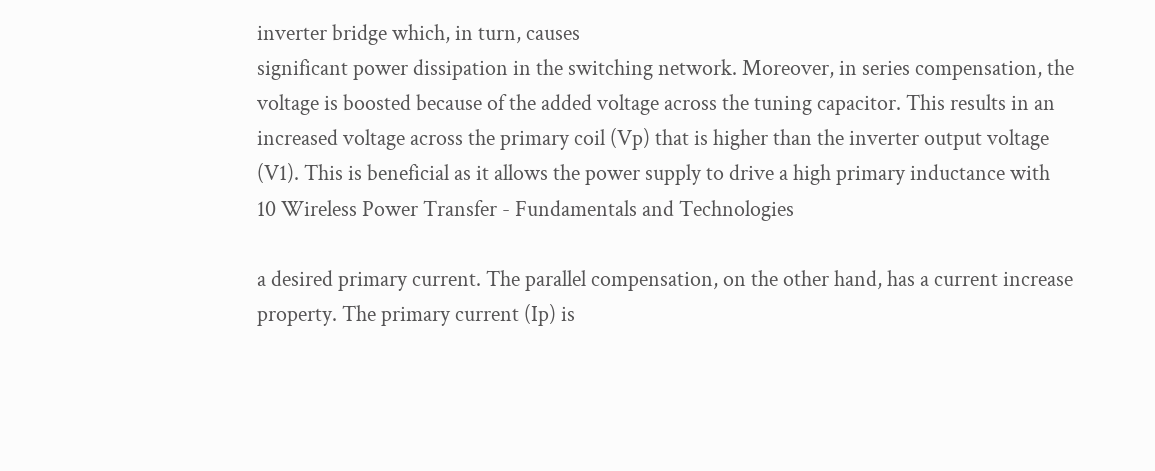inverter bridge which, in turn, causes
significant power dissipation in the switching network. Moreover, in series compensation, the
voltage is boosted because of the added voltage across the tuning capacitor. This results in an
increased voltage across the primary coil (Vp) that is higher than the inverter output voltage
(V1). This is beneficial as it allows the power supply to drive a high primary inductance with
10 Wireless Power Transfer - Fundamentals and Technologies

a desired primary current. The parallel compensation, on the other hand, has a current increase
property. The primary current (Ip) is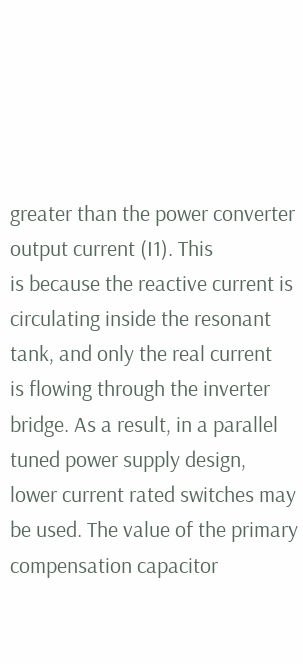greater than the power converter output current (I1). This
is because the reactive current is circulating inside the resonant tank, and only the real current
is flowing through the inverter bridge. As a result, in a parallel tuned power supply design,
lower current rated switches may be used. The value of the primary compensation capacitor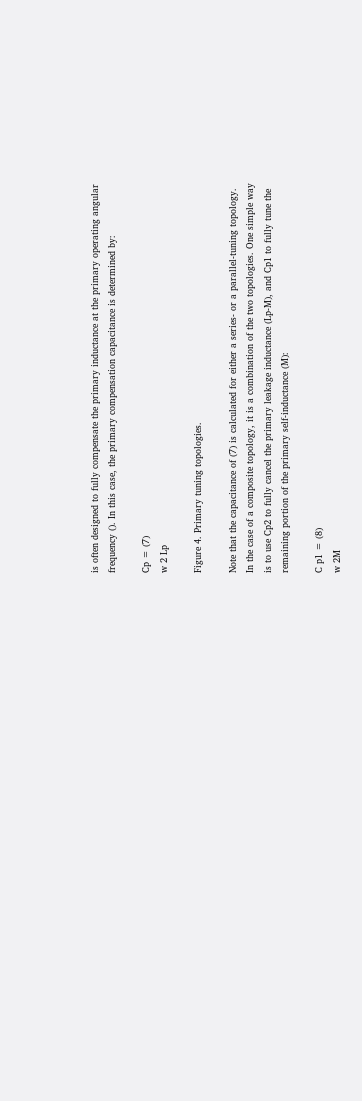is often designed to fully compensate the primary inductance at the primary operating angular
frequency (). In this case, the primary compensation capacitance is determined by:

Cp = (7)
w 2 Lp

Figure 4. Primary tuning topologies.

Note that the capacitance of (7) is calculated for either a series- or a parallel-tuning topology.
In the case of a composite topology, it is a combination of the two topologies. One simple way
is to use Cp2 to fully cancel the primary leakage inductance (Lp-M), and Cp1 to fully tune the
remaining portion of the primary self-inductance (M):

C p1 = (8)
w 2M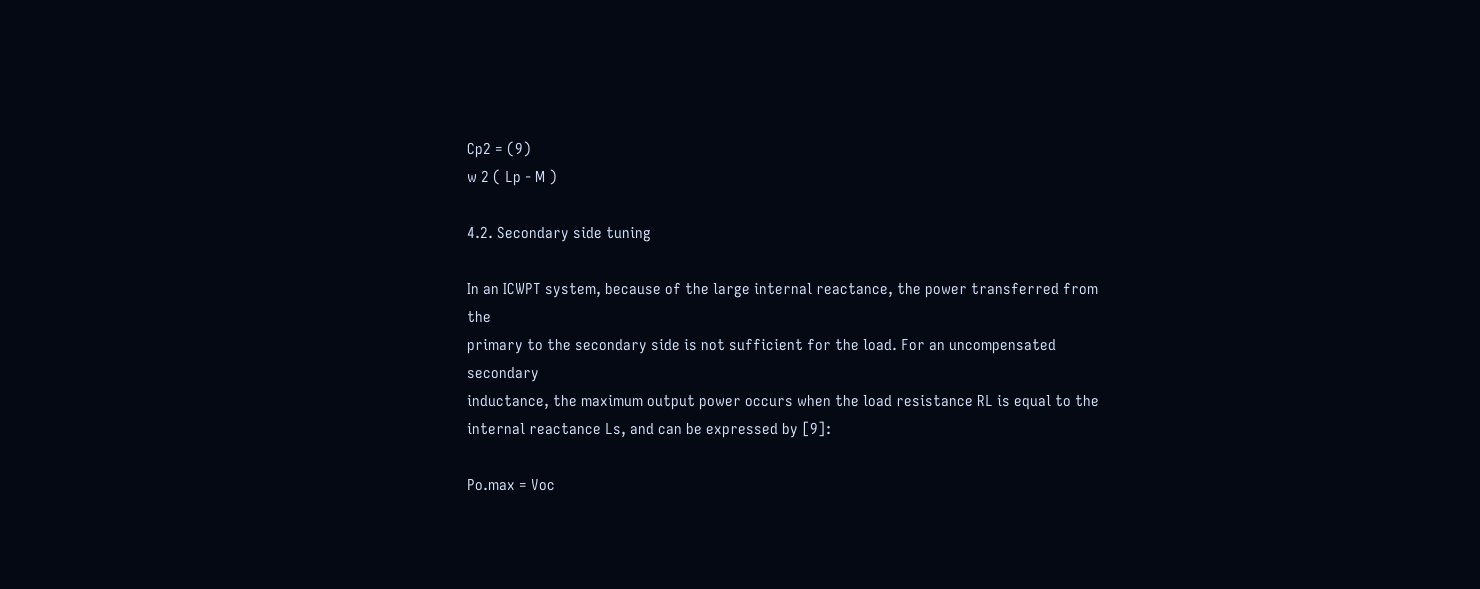Cp2 = (9)
w 2 ( Lp - M )

4.2. Secondary side tuning

In an ICWPT system, because of the large internal reactance, the power transferred from the
primary to the secondary side is not sufficient for the load. For an uncompensated secondary
inductance, the maximum output power occurs when the load resistance RL is equal to the
internal reactance Ls, and can be expressed by [9]:

Po.max = Voc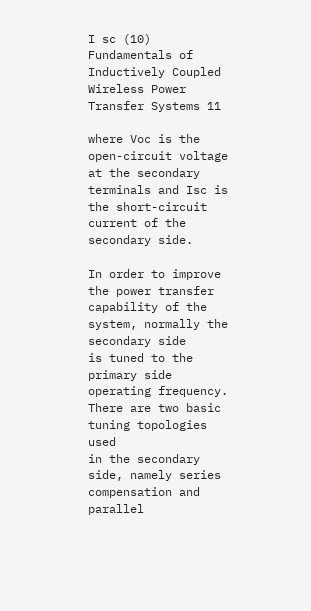I sc (10)
Fundamentals of Inductively Coupled Wireless Power Transfer Systems 11

where Voc is the open-circuit voltage at the secondary terminals and Isc is the short-circuit
current of the secondary side.

In order to improve the power transfer capability of the system, normally the secondary side
is tuned to the primary side operating frequency. There are two basic tuning topologies used
in the secondary side, namely series compensation and parallel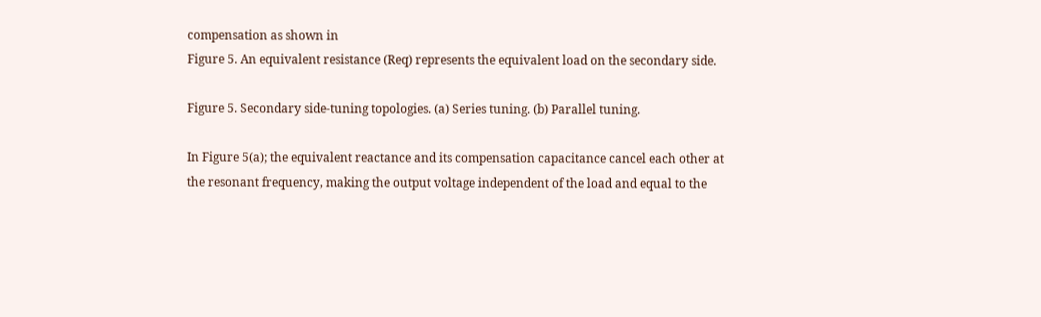compensation as shown in
Figure 5. An equivalent resistance (Req) represents the equivalent load on the secondary side.

Figure 5. Secondary side-tuning topologies. (a) Series tuning. (b) Parallel tuning.

In Figure 5(a); the equivalent reactance and its compensation capacitance cancel each other at
the resonant frequency, making the output voltage independent of the load and equal to the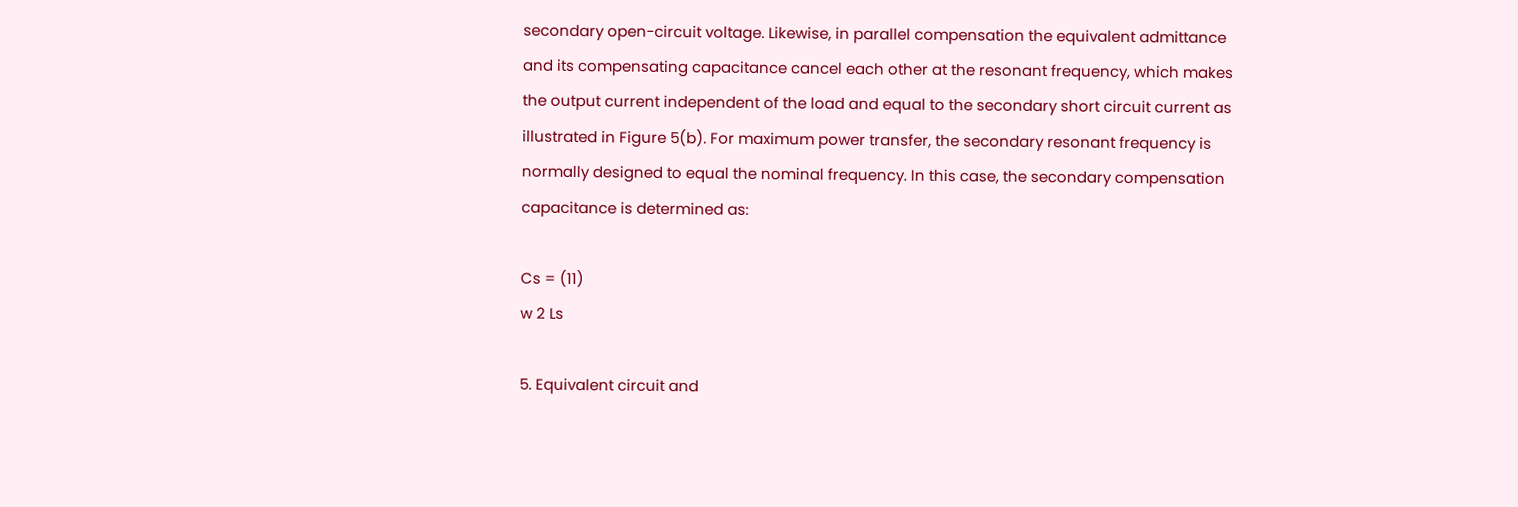secondary open-circuit voltage. Likewise, in parallel compensation the equivalent admittance
and its compensating capacitance cancel each other at the resonant frequency, which makes
the output current independent of the load and equal to the secondary short circuit current as
illustrated in Figure 5(b). For maximum power transfer, the secondary resonant frequency is
normally designed to equal the nominal frequency. In this case, the secondary compensation
capacitance is determined as:

Cs = (11)
w 2 Ls

5. Equivalent circuit and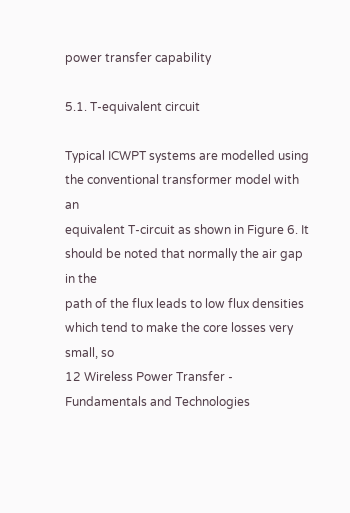power transfer capability

5.1. T-equivalent circuit

Typical ICWPT systems are modelled using the conventional transformer model with an
equivalent T-circuit as shown in Figure 6. It should be noted that normally the air gap in the
path of the flux leads to low flux densities which tend to make the core losses very small, so
12 Wireless Power Transfer - Fundamentals and Technologies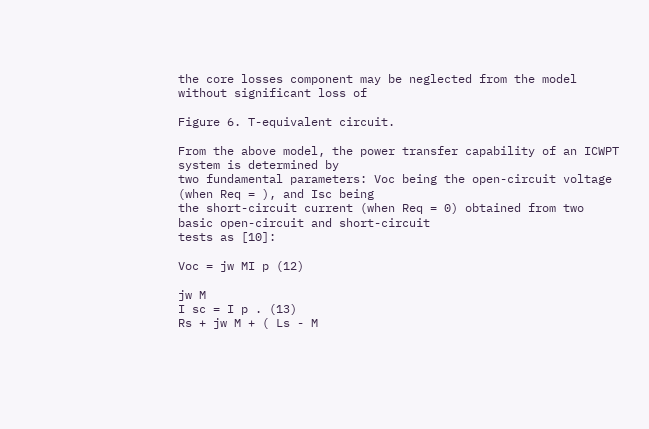the core losses component may be neglected from the model without significant loss of

Figure 6. T-equivalent circuit.

From the above model, the power transfer capability of an ICWPT system is determined by
two fundamental parameters: Voc being the open-circuit voltage (when Req = ), and Isc being
the short-circuit current (when Req = 0) obtained from two basic open-circuit and short-circuit
tests as [10]:

Voc = jw MI p (12)

jw M
I sc = I p . (13)
Rs + jw M + ( Ls - M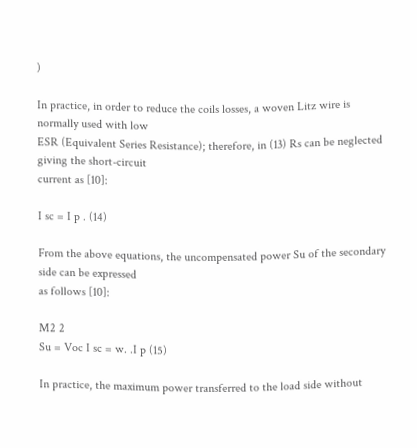)

In practice, in order to reduce the coils losses, a woven Litz wire is normally used with low
ESR (Equivalent Series Resistance); therefore, in (13) Rs can be neglected giving the short-circuit
current as [10]:

I sc = I p . (14)

From the above equations, the uncompensated power Su of the secondary side can be expressed
as follows [10]:

M2 2
Su = Voc I sc = w. .I p (15)

In practice, the maximum power transferred to the load side without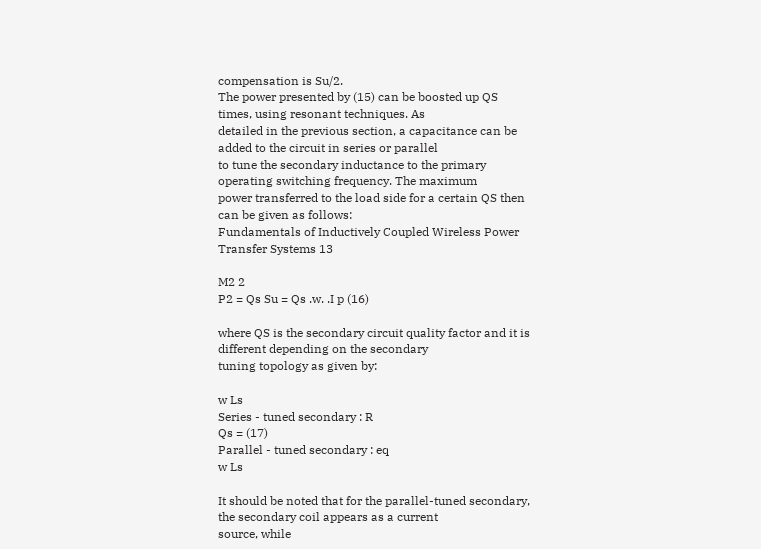compensation is Su/2.
The power presented by (15) can be boosted up QS times, using resonant techniques. As
detailed in the previous section, a capacitance can be added to the circuit in series or parallel
to tune the secondary inductance to the primary operating switching frequency. The maximum
power transferred to the load side for a certain QS then can be given as follows:
Fundamentals of Inductively Coupled Wireless Power Transfer Systems 13

M2 2
P2 = Qs Su = Qs .w. .I p (16)

where QS is the secondary circuit quality factor and it is different depending on the secondary
tuning topology as given by:

w Ls
Series - tuned secondary : R
Qs = (17)
Parallel - tuned secondary : eq
w Ls

It should be noted that for the parallel-tuned secondary, the secondary coil appears as a current
source, while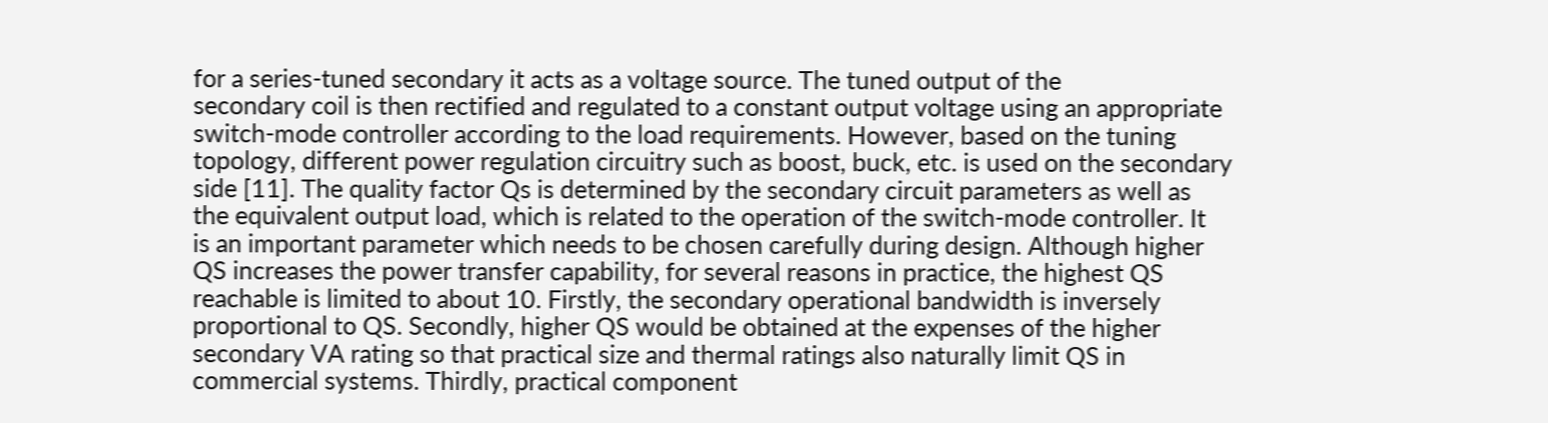for a series-tuned secondary it acts as a voltage source. The tuned output of the
secondary coil is then rectified and regulated to a constant output voltage using an appropriate
switch-mode controller according to the load requirements. However, based on the tuning
topology, different power regulation circuitry such as boost, buck, etc. is used on the secondary
side [11]. The quality factor Qs is determined by the secondary circuit parameters as well as
the equivalent output load, which is related to the operation of the switch-mode controller. It
is an important parameter which needs to be chosen carefully during design. Although higher
QS increases the power transfer capability, for several reasons in practice, the highest QS
reachable is limited to about 10. Firstly, the secondary operational bandwidth is inversely
proportional to QS. Secondly, higher QS would be obtained at the expenses of the higher
secondary VA rating so that practical size and thermal ratings also naturally limit QS in
commercial systems. Thirdly, practical component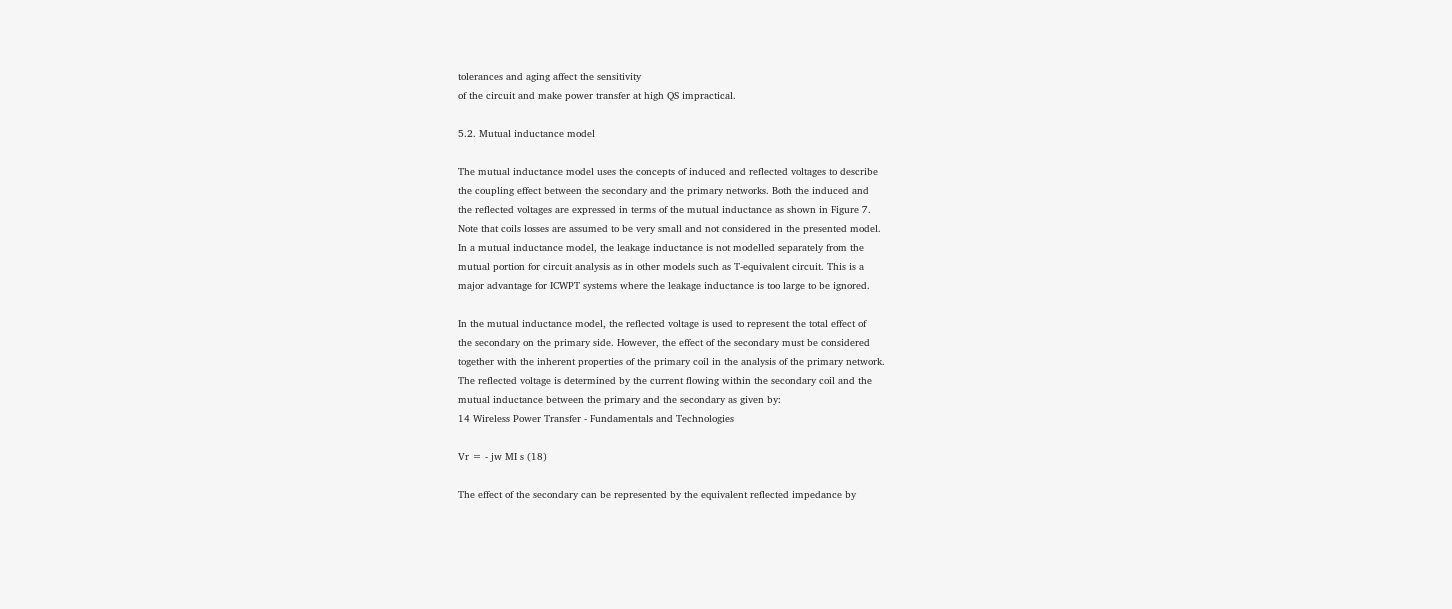tolerances and aging affect the sensitivity
of the circuit and make power transfer at high QS impractical.

5.2. Mutual inductance model

The mutual inductance model uses the concepts of induced and reflected voltages to describe
the coupling effect between the secondary and the primary networks. Both the induced and
the reflected voltages are expressed in terms of the mutual inductance as shown in Figure 7.
Note that coils losses are assumed to be very small and not considered in the presented model.
In a mutual inductance model, the leakage inductance is not modelled separately from the
mutual portion for circuit analysis as in other models such as T-equivalent circuit. This is a
major advantage for ICWPT systems where the leakage inductance is too large to be ignored.

In the mutual inductance model, the reflected voltage is used to represent the total effect of
the secondary on the primary side. However, the effect of the secondary must be considered
together with the inherent properties of the primary coil in the analysis of the primary network.
The reflected voltage is determined by the current flowing within the secondary coil and the
mutual inductance between the primary and the secondary as given by:
14 Wireless Power Transfer - Fundamentals and Technologies

Vr = - jw MI s (18)

The effect of the secondary can be represented by the equivalent reflected impedance by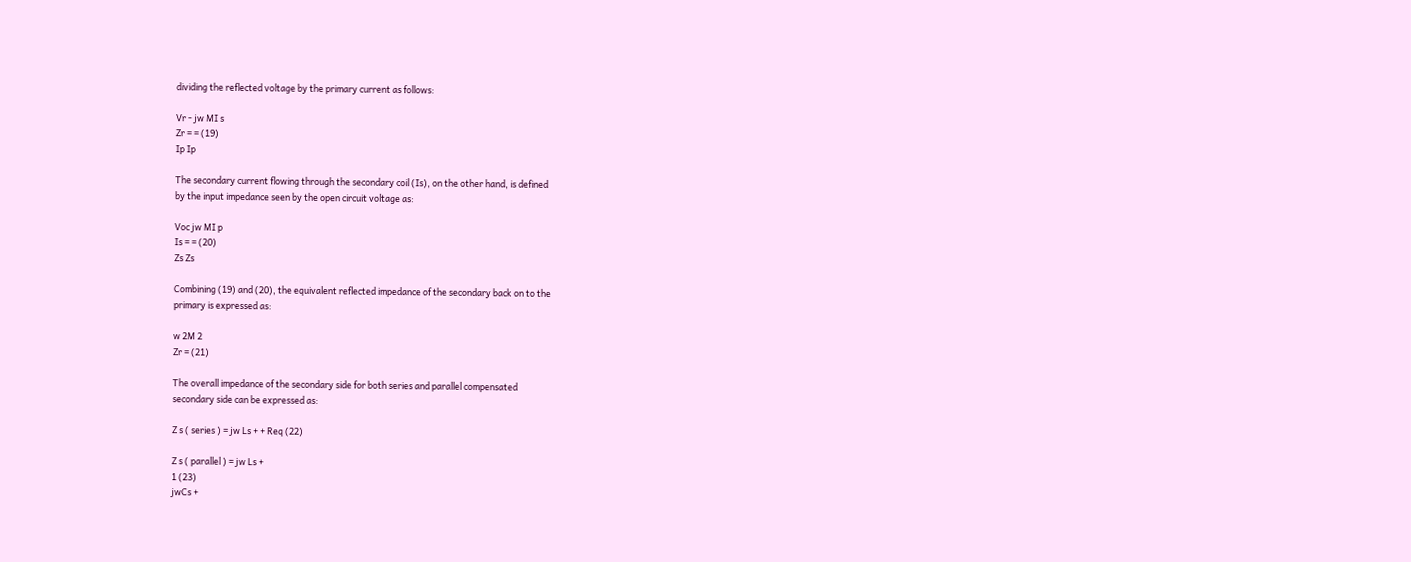dividing the reflected voltage by the primary current as follows:

Vr - jw MI s
Zr = = (19)
Ip Ip

The secondary current flowing through the secondary coil (Is), on the other hand, is defined
by the input impedance seen by the open circuit voltage as:

Voc jw MI p
Is = = (20)
Zs Zs

Combining (19) and (20), the equivalent reflected impedance of the secondary back on to the
primary is expressed as:

w 2M 2
Zr = (21)

The overall impedance of the secondary side for both series and parallel compensated
secondary side can be expressed as:

Z s ( series ) = jw Ls + + Req (22)

Z s ( parallel ) = jw Ls +
1 (23)
jwCs +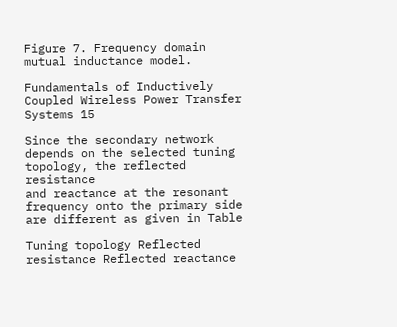Figure 7. Frequency domain mutual inductance model.

Fundamentals of Inductively Coupled Wireless Power Transfer Systems 15

Since the secondary network depends on the selected tuning topology, the reflected resistance
and reactance at the resonant frequency onto the primary side are different as given in Table

Tuning topology Reflected resistance Reflected reactance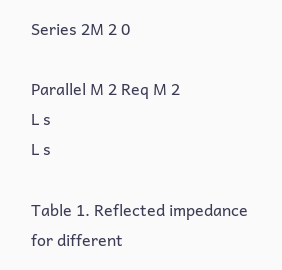Series 2M 2 0

Parallel M 2 Req M 2
L s
L s

Table 1. Reflected impedance for different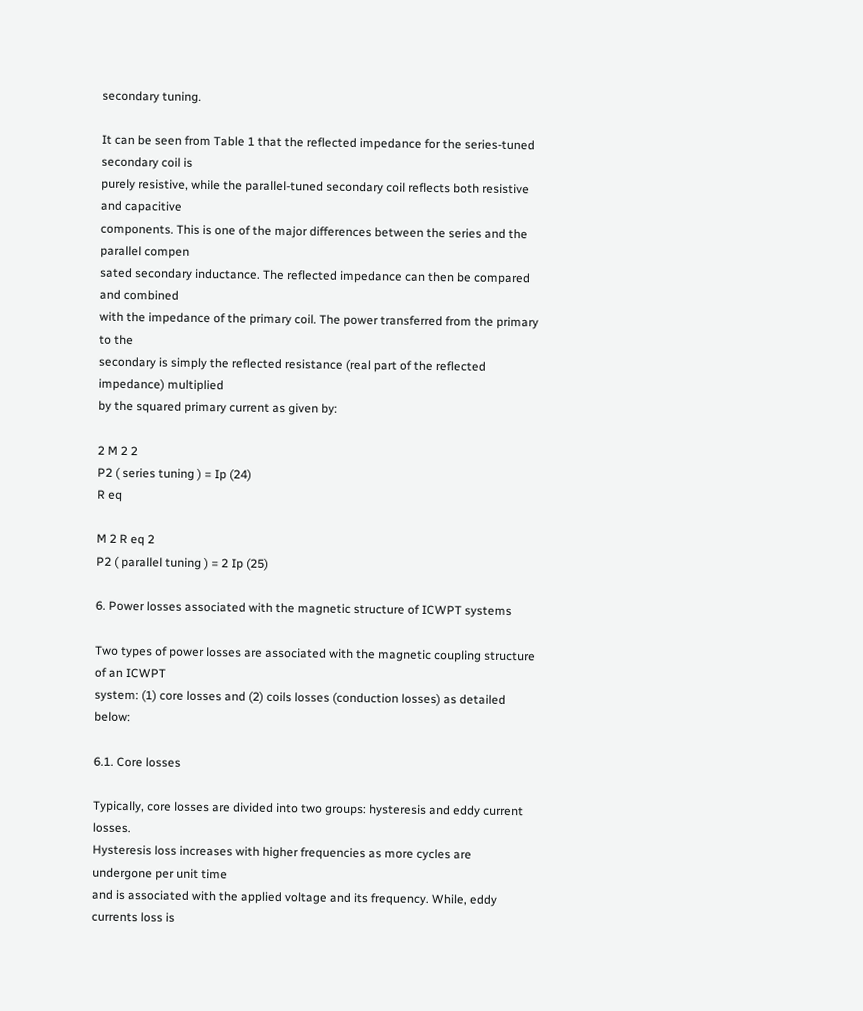secondary tuning.

It can be seen from Table 1 that the reflected impedance for the series-tuned secondary coil is
purely resistive, while the parallel-tuned secondary coil reflects both resistive and capacitive
components. This is one of the major differences between the series and the parallel compen
sated secondary inductance. The reflected impedance can then be compared and combined
with the impedance of the primary coil. The power transferred from the primary to the
secondary is simply the reflected resistance (real part of the reflected impedance) multiplied
by the squared primary current as given by:

2 M 2 2
P2 ( series tuning ) = Ip (24)
R eq

M 2 R eq 2
P2 ( parallel tuning ) = 2 Ip (25)

6. Power losses associated with the magnetic structure of ICWPT systems

Two types of power losses are associated with the magnetic coupling structure of an ICWPT
system: (1) core losses and (2) coils losses (conduction losses) as detailed below:

6.1. Core losses

Typically, core losses are divided into two groups: hysteresis and eddy current losses.
Hysteresis loss increases with higher frequencies as more cycles are undergone per unit time
and is associated with the applied voltage and its frequency. While, eddy currents loss is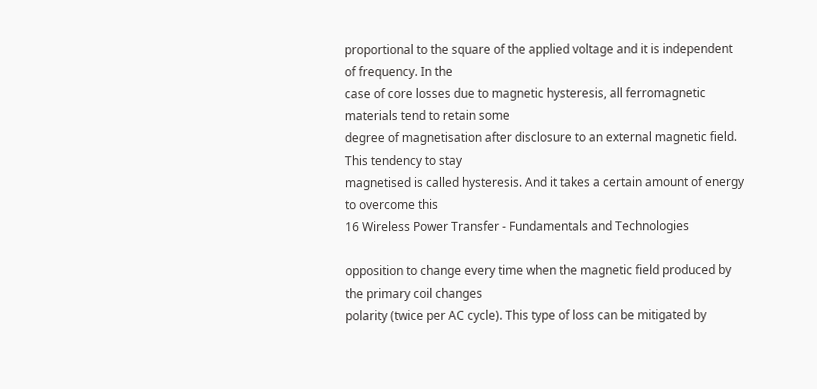proportional to the square of the applied voltage and it is independent of frequency. In the
case of core losses due to magnetic hysteresis, all ferromagnetic materials tend to retain some
degree of magnetisation after disclosure to an external magnetic field. This tendency to stay
magnetised is called hysteresis. And it takes a certain amount of energy to overcome this
16 Wireless Power Transfer - Fundamentals and Technologies

opposition to change every time when the magnetic field produced by the primary coil changes
polarity (twice per AC cycle). This type of loss can be mitigated by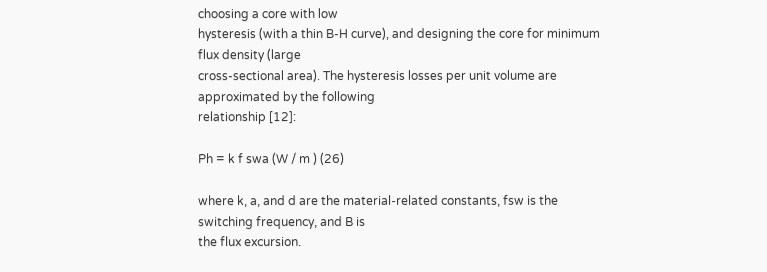choosing a core with low
hysteresis (with a thin B-H curve), and designing the core for minimum flux density (large
cross-sectional area). The hysteresis losses per unit volume are approximated by the following
relationship [12]:

Ph = k f swa (W / m ) (26)

where k, a, and d are the material-related constants, fsw is the switching frequency, and B is
the flux excursion.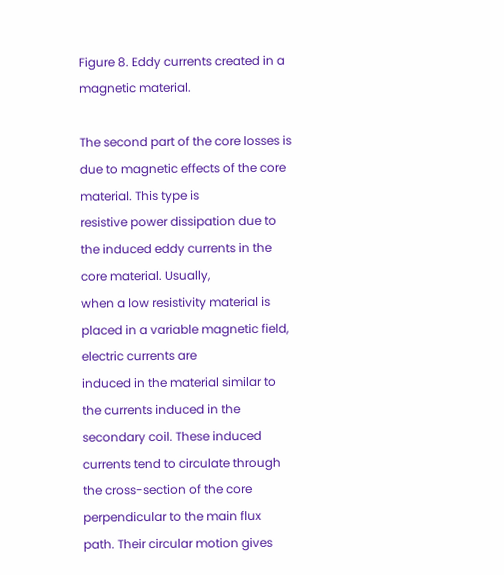Figure 8. Eddy currents created in a magnetic material.

The second part of the core losses is due to magnetic effects of the core material. This type is
resistive power dissipation due to the induced eddy currents in the core material. Usually,
when a low resistivity material is placed in a variable magnetic field, electric currents are
induced in the material similar to the currents induced in the secondary coil. These induced
currents tend to circulate through the cross-section of the core perpendicular to the main flux
path. Their circular motion gives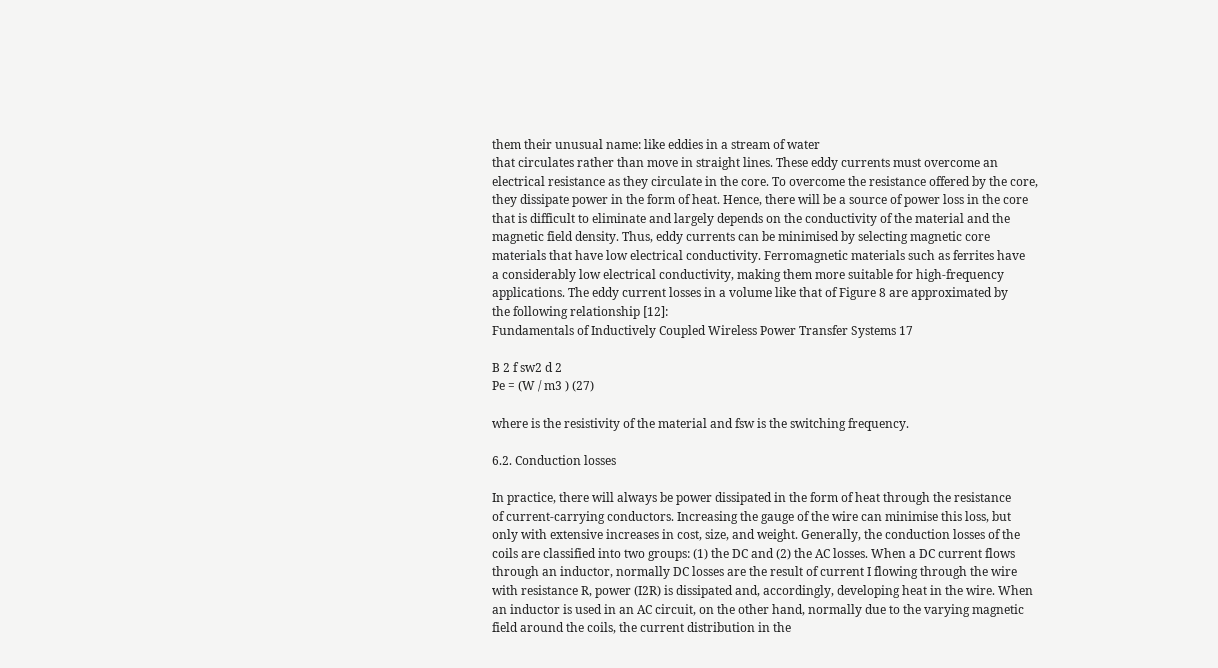them their unusual name: like eddies in a stream of water
that circulates rather than move in straight lines. These eddy currents must overcome an
electrical resistance as they circulate in the core. To overcome the resistance offered by the core,
they dissipate power in the form of heat. Hence, there will be a source of power loss in the core
that is difficult to eliminate and largely depends on the conductivity of the material and the
magnetic field density. Thus, eddy currents can be minimised by selecting magnetic core
materials that have low electrical conductivity. Ferromagnetic materials such as ferrites have
a considerably low electrical conductivity, making them more suitable for high-frequency
applications. The eddy current losses in a volume like that of Figure 8 are approximated by
the following relationship [12]:
Fundamentals of Inductively Coupled Wireless Power Transfer Systems 17

B 2 f sw2 d 2
Pe = (W / m3 ) (27)

where is the resistivity of the material and fsw is the switching frequency.

6.2. Conduction losses

In practice, there will always be power dissipated in the form of heat through the resistance
of current-carrying conductors. Increasing the gauge of the wire can minimise this loss, but
only with extensive increases in cost, size, and weight. Generally, the conduction losses of the
coils are classified into two groups: (1) the DC and (2) the AC losses. When a DC current flows
through an inductor, normally DC losses are the result of current I flowing through the wire
with resistance R, power (I2R) is dissipated and, accordingly, developing heat in the wire. When
an inductor is used in an AC circuit, on the other hand, normally due to the varying magnetic
field around the coils, the current distribution in the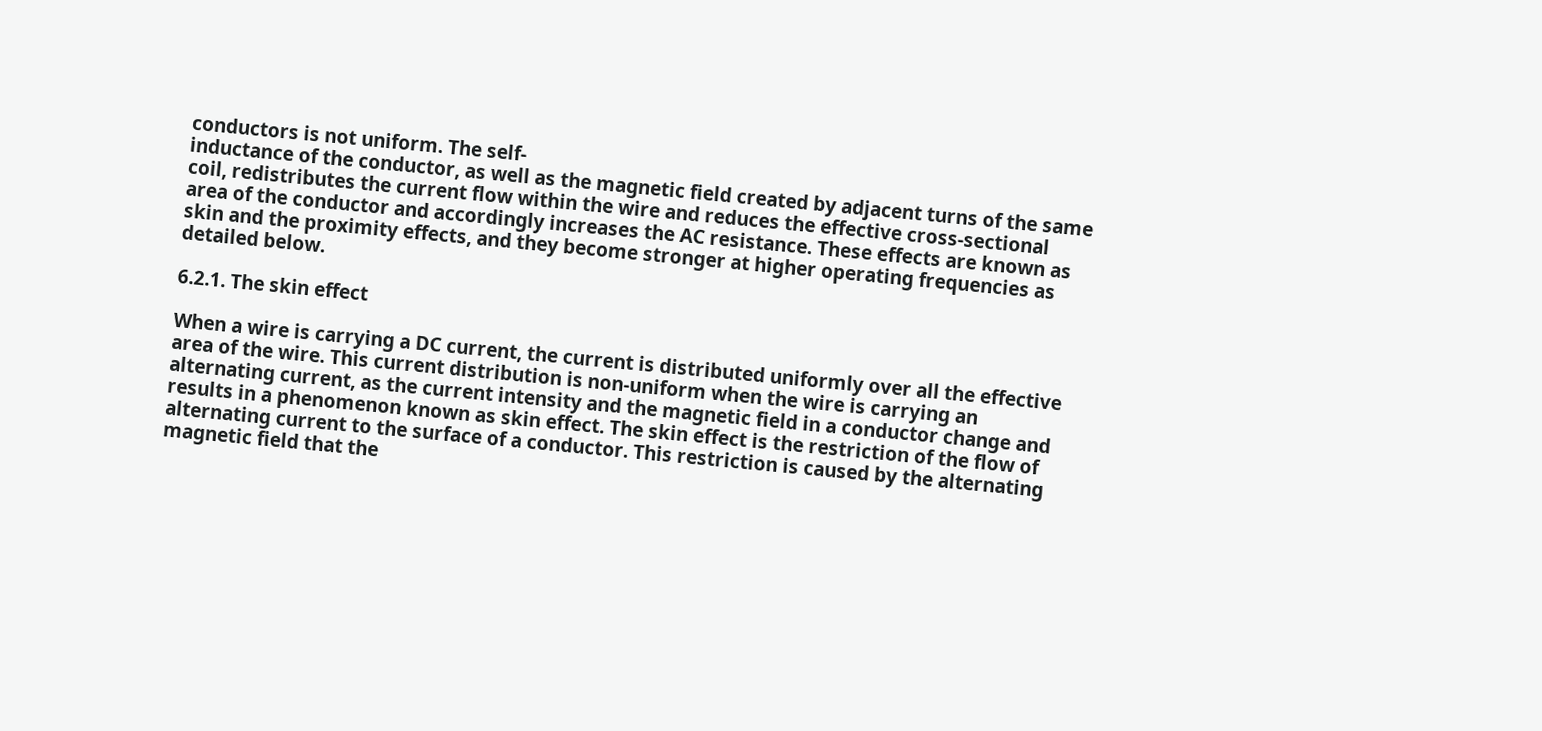conductors is not uniform. The self-
inductance of the conductor, as well as the magnetic field created by adjacent turns of the same
coil, redistributes the current flow within the wire and reduces the effective cross-sectional
area of the conductor and accordingly increases the AC resistance. These effects are known as
skin and the proximity effects, and they become stronger at higher operating frequencies as
detailed below.

6.2.1. The skin effect

When a wire is carrying a DC current, the current is distributed uniformly over all the effective
area of the wire. This current distribution is non-uniform when the wire is carrying an
alternating current, as the current intensity and the magnetic field in a conductor change and
results in a phenomenon known as skin effect. The skin effect is the restriction of the flow of
alternating current to the surface of a conductor. This restriction is caused by the alternating
magnetic field that the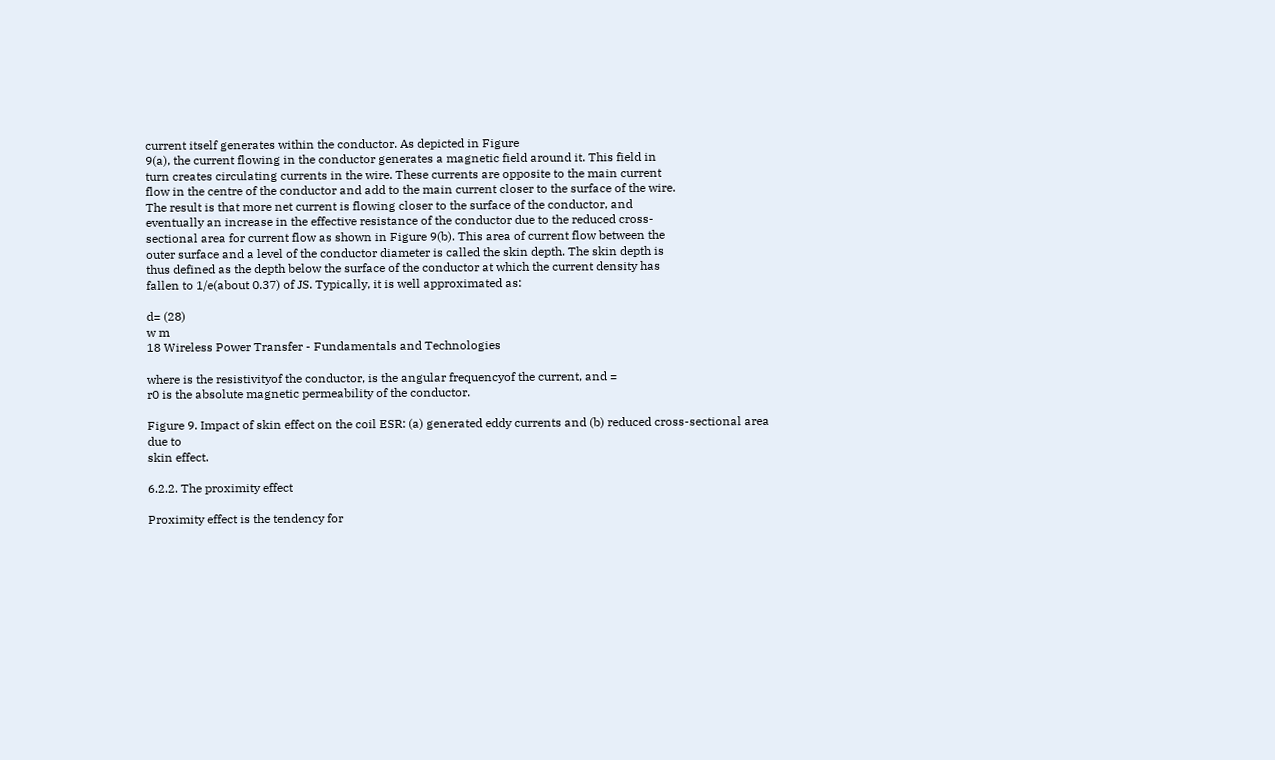current itself generates within the conductor. As depicted in Figure
9(a), the current flowing in the conductor generates a magnetic field around it. This field in
turn creates circulating currents in the wire. These currents are opposite to the main current
flow in the centre of the conductor and add to the main current closer to the surface of the wire.
The result is that more net current is flowing closer to the surface of the conductor, and
eventually an increase in the effective resistance of the conductor due to the reduced cross-
sectional area for current flow as shown in Figure 9(b). This area of current flow between the
outer surface and a level of the conductor diameter is called the skin depth. The skin depth is
thus defined as the depth below the surface of the conductor at which the current density has
fallen to 1/e(about 0.37) of JS. Typically, it is well approximated as:

d= (28)
w m
18 Wireless Power Transfer - Fundamentals and Technologies

where is the resistivityof the conductor, is the angular frequencyof the current, and =
r0 is the absolute magnetic permeability of the conductor.

Figure 9. Impact of skin effect on the coil ESR: (a) generated eddy currents and (b) reduced cross-sectional area due to
skin effect.

6.2.2. The proximity effect

Proximity effect is the tendency for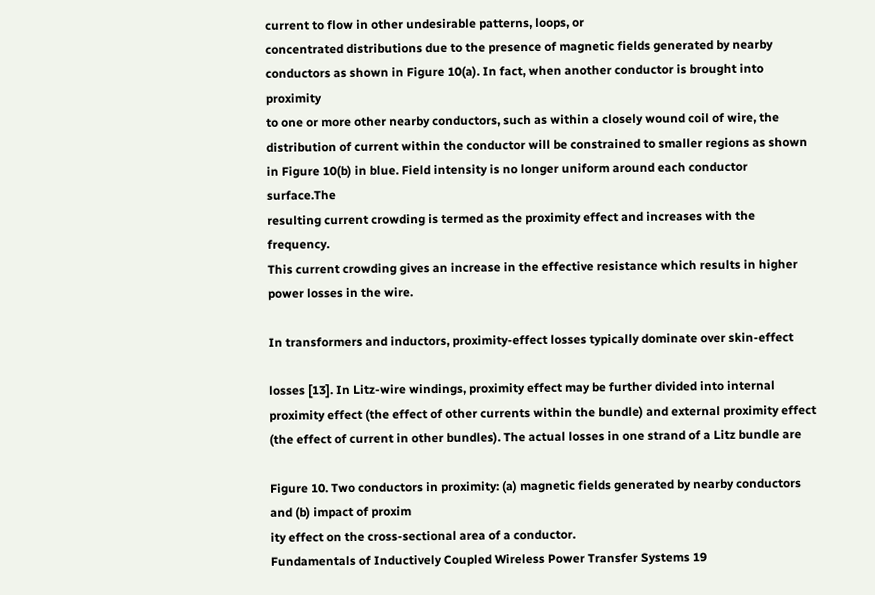current to flow in other undesirable patterns, loops, or
concentrated distributions due to the presence of magnetic fields generated by nearby
conductors as shown in Figure 10(a). In fact, when another conductor is brought into proximity
to one or more other nearby conductors, such as within a closely wound coil of wire, the
distribution of current within the conductor will be constrained to smaller regions as shown
in Figure 10(b) in blue. Field intensity is no longer uniform around each conductor surface.The
resulting current crowding is termed as the proximity effect and increases with the frequency.
This current crowding gives an increase in the effective resistance which results in higher
power losses in the wire.

In transformers and inductors, proximity-effect losses typically dominate over skin-effect

losses [13]. In Litz-wire windings, proximity effect may be further divided into internal
proximity effect (the effect of other currents within the bundle) and external proximity effect
(the effect of current in other bundles). The actual losses in one strand of a Litz bundle are

Figure 10. Two conductors in proximity: (a) magnetic fields generated by nearby conductors and (b) impact of proxim
ity effect on the cross-sectional area of a conductor.
Fundamentals of Inductively Coupled Wireless Power Transfer Systems 19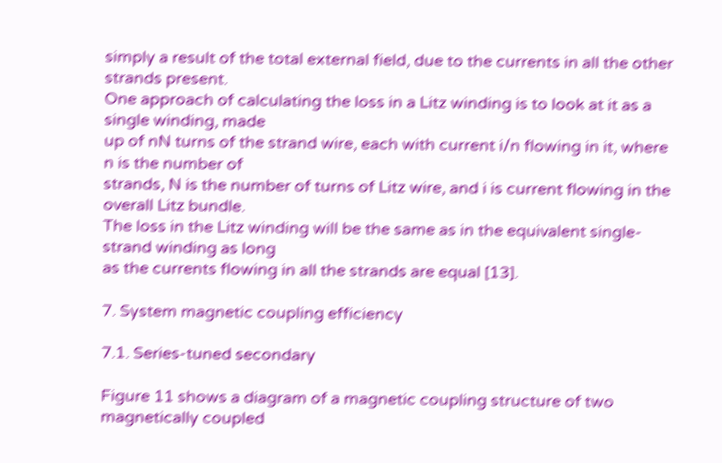simply a result of the total external field, due to the currents in all the other strands present.
One approach of calculating the loss in a Litz winding is to look at it as a single winding, made
up of nN turns of the strand wire, each with current i/n flowing in it, where n is the number of
strands, N is the number of turns of Litz wire, and i is current flowing in the overall Litz bundle.
The loss in the Litz winding will be the same as in the equivalent single-strand winding as long
as the currents flowing in all the strands are equal [13].

7. System magnetic coupling efficiency

7.1. Series-tuned secondary

Figure 11 shows a diagram of a magnetic coupling structure of two magnetically coupled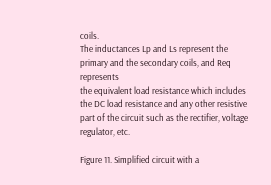coils.
The inductances Lp and Ls represent the primary and the secondary coils, and Req represents
the equivalent load resistance which includes the DC load resistance and any other resistive
part of the circuit such as the rectifier, voltage regulator, etc.

Figure 11. Simplified circuit with a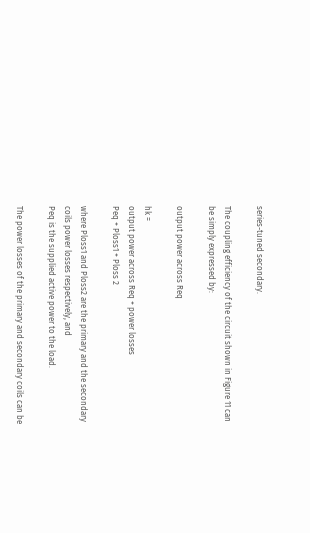series-tuned secondary.

The coupling efficiency of the circuit shown in Figure 11 can be simply expressed by:

output power across Req

hk =
output power across Req + power losses
Peq + Ploss1 + Ploss 2

where Ploss1 and Ploss2 are the primary and the secondary coils power losses respectively, and
Peq is the supplied active power to the load.

The power losses of the primary and secondary coils can be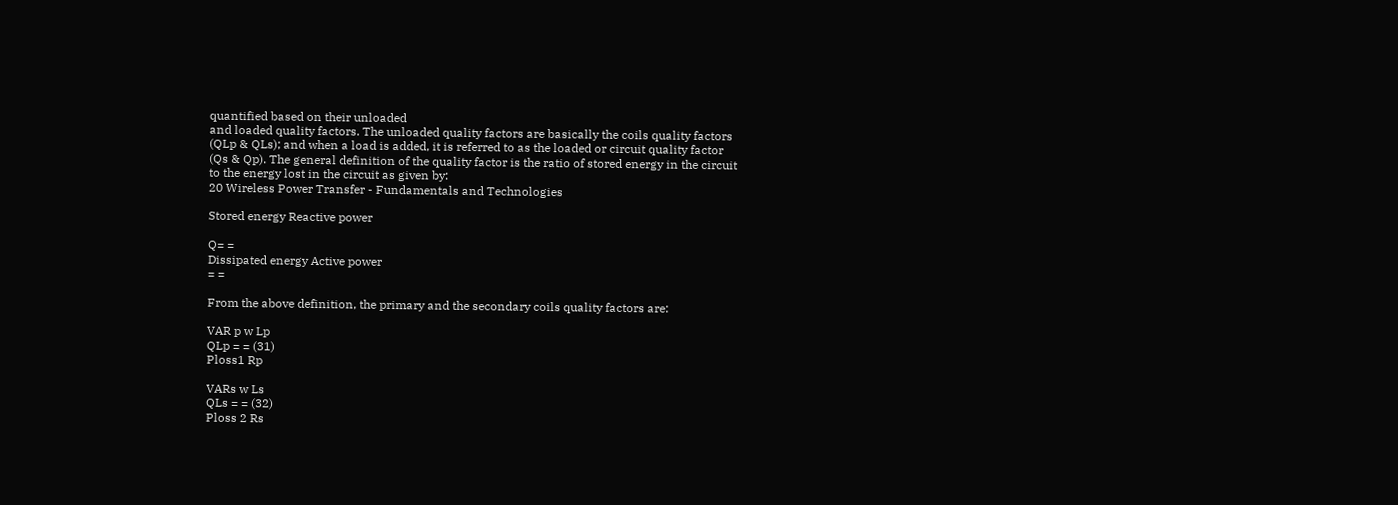quantified based on their unloaded
and loaded quality factors. The unloaded quality factors are basically the coils quality factors
(QLp & QLs); and when a load is added, it is referred to as the loaded or circuit quality factor
(Qs & Qp). The general definition of the quality factor is the ratio of stored energy in the circuit
to the energy lost in the circuit as given by:
20 Wireless Power Transfer - Fundamentals and Technologies

Stored energy Reactive power

Q= =
Dissipated energy Active power
= =

From the above definition, the primary and the secondary coils quality factors are:

VAR p w Lp
QLp = = (31)
Ploss1 Rp

VARs w Ls
QLs = = (32)
Ploss 2 Rs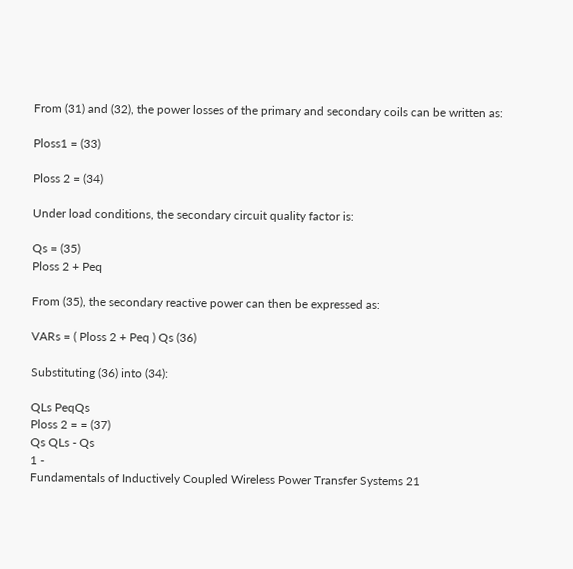From (31) and (32), the power losses of the primary and secondary coils can be written as:

Ploss1 = (33)

Ploss 2 = (34)

Under load conditions, the secondary circuit quality factor is:

Qs = (35)
Ploss 2 + Peq

From (35), the secondary reactive power can then be expressed as:

VARs = ( Ploss 2 + Peq ) Qs (36)

Substituting (36) into (34):

QLs PeqQs
Ploss 2 = = (37)
Qs QLs - Qs
1 -
Fundamentals of Inductively Coupled Wireless Power Transfer Systems 21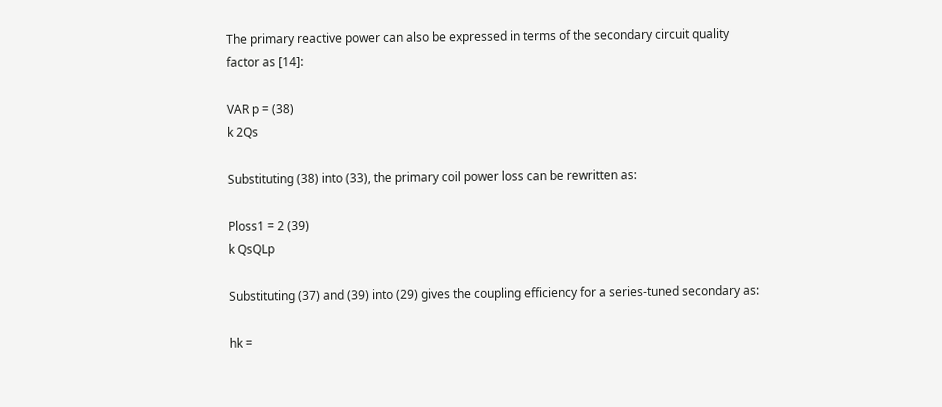The primary reactive power can also be expressed in terms of the secondary circuit quality
factor as [14]:

VAR p = (38)
k 2Qs

Substituting (38) into (33), the primary coil power loss can be rewritten as:

Ploss1 = 2 (39)
k QsQLp

Substituting (37) and (39) into (29) gives the coupling efficiency for a series-tuned secondary as:

hk =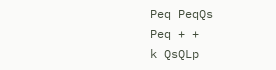Peq PeqQs
Peq + +
k QsQLp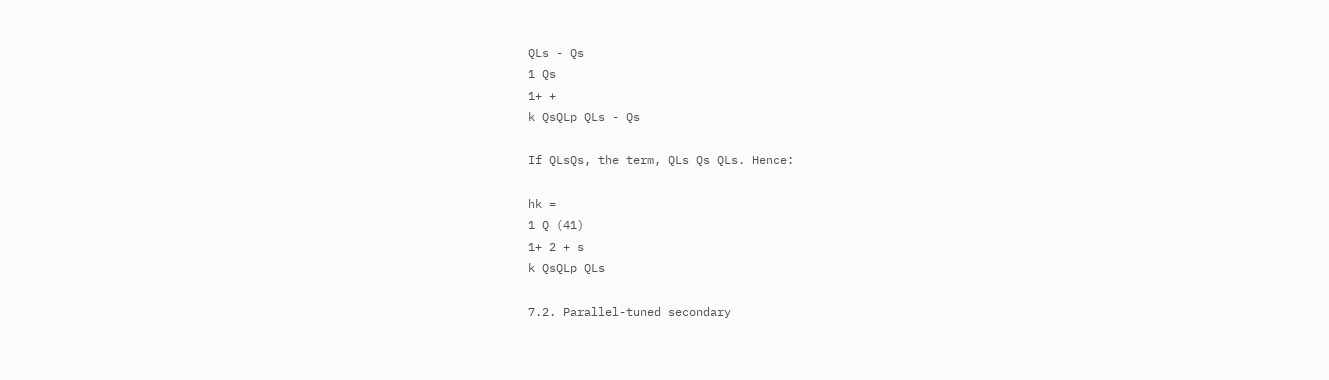QLs - Qs
1 Qs
1+ +
k QsQLp QLs - Qs

If QLsQs, the term, QLs Qs QLs. Hence:

hk =
1 Q (41)
1+ 2 + s
k QsQLp QLs

7.2. Parallel-tuned secondary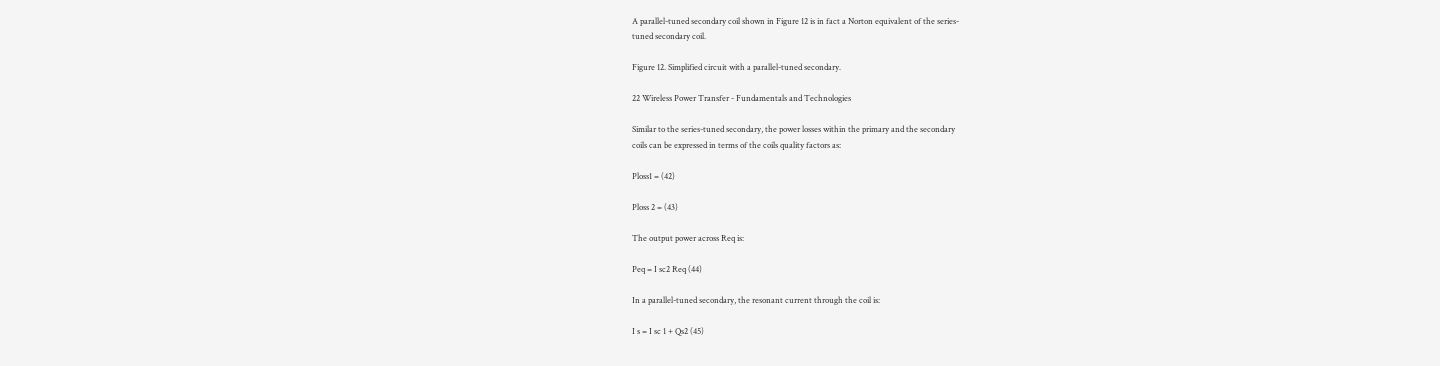A parallel-tuned secondary coil shown in Figure 12 is in fact a Norton equivalent of the series-
tuned secondary coil.

Figure 12. Simplified circuit with a parallel-tuned secondary.

22 Wireless Power Transfer - Fundamentals and Technologies

Similar to the series-tuned secondary, the power losses within the primary and the secondary
coils can be expressed in terms of the coils quality factors as:

Ploss1 = (42)

Ploss 2 = (43)

The output power across Req is:

Peq = I sc2 Req (44)

In a parallel-tuned secondary, the resonant current through the coil is:

I s = I sc 1 + Qs2 (45)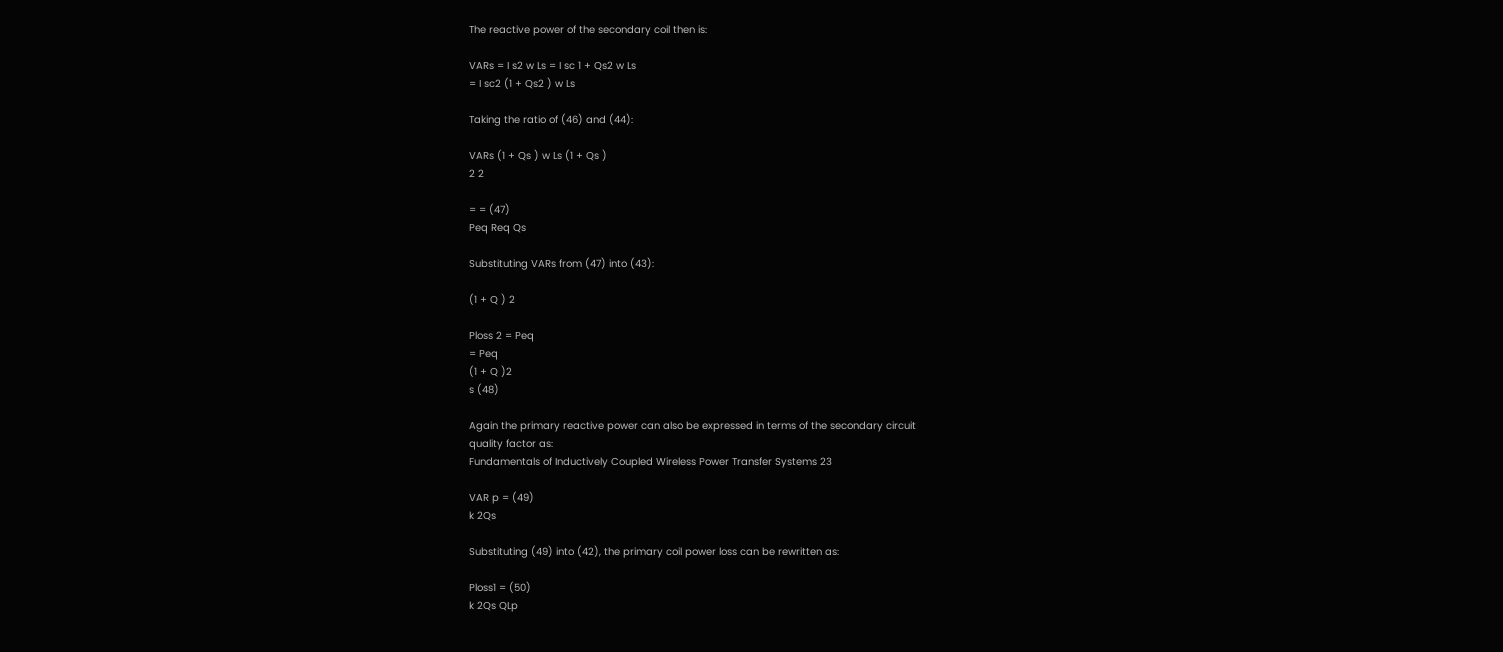The reactive power of the secondary coil then is:

VARs = I s2 w Ls = I sc 1 + Qs2 w Ls
= I sc2 (1 + Qs2 ) w Ls

Taking the ratio of (46) and (44):

VARs (1 + Qs ) w Ls (1 + Qs )
2 2

= = (47)
Peq Req Qs

Substituting VARs from (47) into (43):

(1 + Q ) 2

Ploss 2 = Peq
= Peq
(1 + Q )2
s (48)

Again the primary reactive power can also be expressed in terms of the secondary circuit
quality factor as:
Fundamentals of Inductively Coupled Wireless Power Transfer Systems 23

VAR p = (49)
k 2Qs

Substituting (49) into (42), the primary coil power loss can be rewritten as:

Ploss1 = (50)
k 2Qs QLp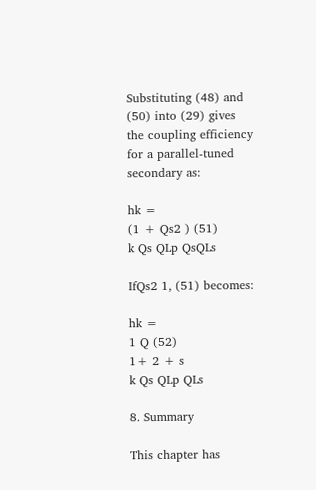Substituting (48) and (50) into (29) gives the coupling efficiency for a parallel-tuned secondary as:

hk =
(1 + Qs2 ) (51)
k Qs QLp QsQLs

IfQs2 1, (51) becomes:

hk =
1 Q (52)
1+ 2 + s
k Qs QLp QLs

8. Summary

This chapter has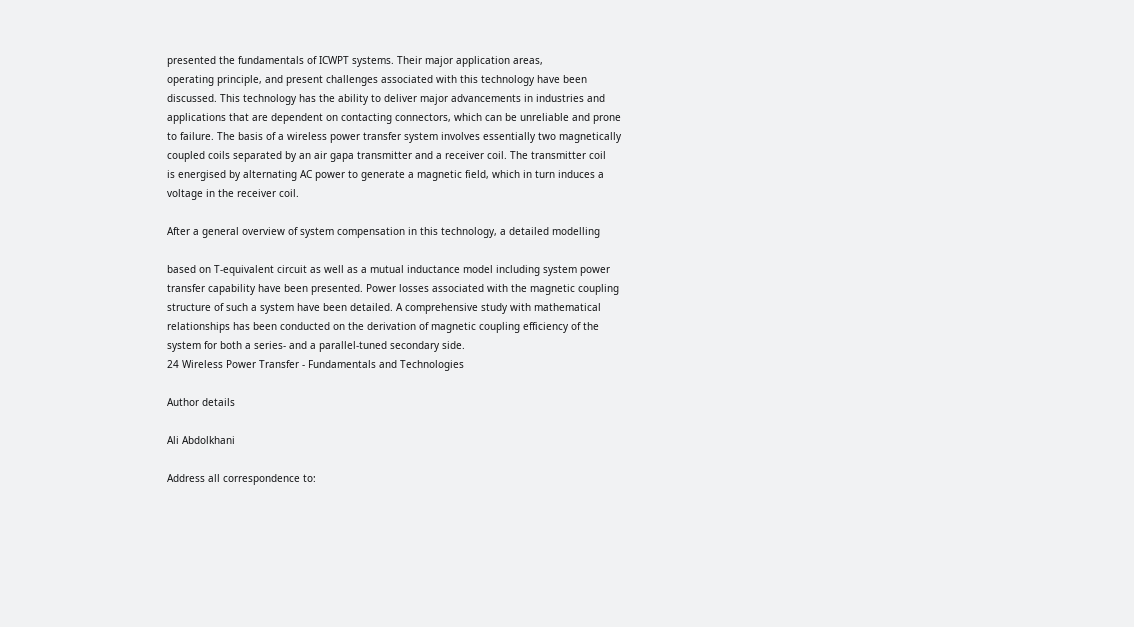presented the fundamentals of ICWPT systems. Their major application areas,
operating principle, and present challenges associated with this technology have been
discussed. This technology has the ability to deliver major advancements in industries and
applications that are dependent on contacting connectors, which can be unreliable and prone
to failure. The basis of a wireless power transfer system involves essentially two magnetically
coupled coils separated by an air gapa transmitter and a receiver coil. The transmitter coil
is energised by alternating AC power to generate a magnetic field, which in turn induces a
voltage in the receiver coil.

After a general overview of system compensation in this technology, a detailed modelling

based on T-equivalent circuit as well as a mutual inductance model including system power
transfer capability have been presented. Power losses associated with the magnetic coupling
structure of such a system have been detailed. A comprehensive study with mathematical
relationships has been conducted on the derivation of magnetic coupling efficiency of the
system for both a series- and a parallel-tuned secondary side.
24 Wireless Power Transfer - Fundamentals and Technologies

Author details

Ali Abdolkhani

Address all correspondence to: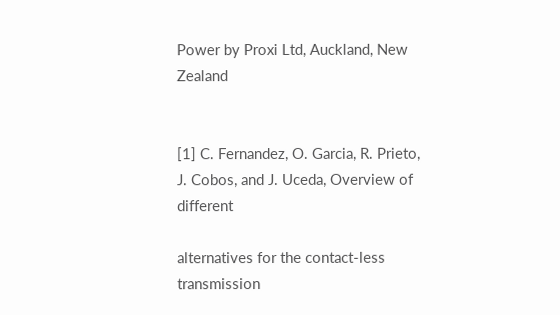Power by Proxi Ltd, Auckland, New Zealand


[1] C. Fernandez, O. Garcia, R. Prieto, J. Cobos, and J. Uceda, Overview of different

alternatives for the contact-less transmission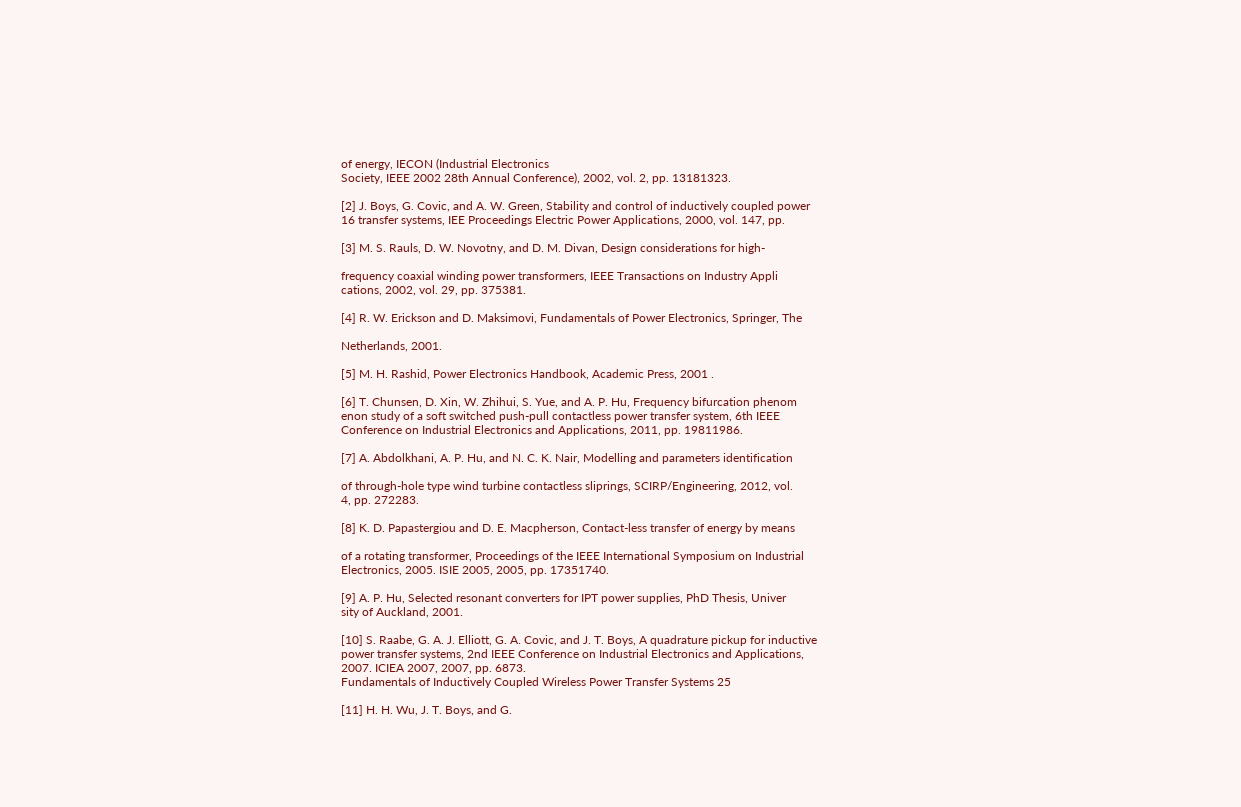of energy, IECON (Industrial Electronics
Society, IEEE 2002 28th Annual Conference), 2002, vol. 2, pp. 13181323.

[2] J. Boys, G. Covic, and A. W. Green, Stability and control of inductively coupled power
16 transfer systems, IEE Proceedings Electric Power Applications, 2000, vol. 147, pp.

[3] M. S. Rauls, D. W. Novotny, and D. M. Divan, Design considerations for high-

frequency coaxial winding power transformers, IEEE Transactions on Industry Appli
cations, 2002, vol. 29, pp. 375381.

[4] R. W. Erickson and D. Maksimovi, Fundamentals of Power Electronics, Springer, The

Netherlands, 2001.

[5] M. H. Rashid, Power Electronics Handbook, Academic Press, 2001 .

[6] T. Chunsen, D. Xin, W. Zhihui, S. Yue, and A. P. Hu, Frequency bifurcation phenom
enon study of a soft switched push-pull contactless power transfer system, 6th IEEE
Conference on Industrial Electronics and Applications, 2011, pp. 19811986.

[7] A. Abdolkhani, A. P. Hu, and N. C. K. Nair, Modelling and parameters identification

of through-hole type wind turbine contactless sliprings, SCIRP/Engineering, 2012, vol.
4, pp. 272283.

[8] K. D. Papastergiou and D. E. Macpherson, Contact-less transfer of energy by means

of a rotating transformer, Proceedings of the IEEE International Symposium on Industrial
Electronics, 2005. ISIE 2005, 2005, pp. 17351740.

[9] A. P. Hu, Selected resonant converters for IPT power supplies, PhD Thesis, Univer
sity of Auckland, 2001.

[10] S. Raabe, G. A. J. Elliott, G. A. Covic, and J. T. Boys, A quadrature pickup for inductive
power transfer systems, 2nd IEEE Conference on Industrial Electronics and Applications,
2007. ICIEA 2007, 2007, pp. 6873.
Fundamentals of Inductively Coupled Wireless Power Transfer Systems 25

[11] H. H. Wu, J. T. Boys, and G.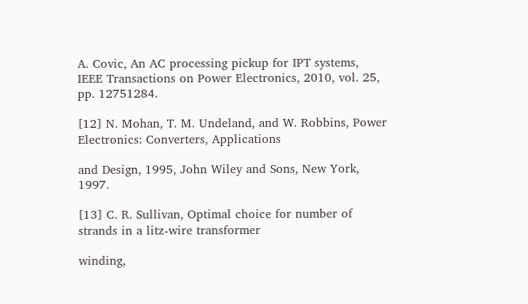A. Covic, An AC processing pickup for IPT systems,
IEEE Transactions on Power Electronics, 2010, vol. 25, pp. 12751284.

[12] N. Mohan, T. M. Undeland, and W. Robbins, Power Electronics: Converters, Applications

and Design, 1995, John Wiley and Sons, New York, 1997.

[13] C. R. Sullivan, Optimal choice for number of strands in a litz-wire transformer

winding,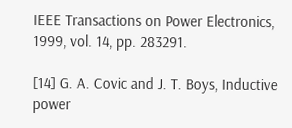IEEE Transactions on Power Electronics, 1999, vol. 14, pp. 283291.

[14] G. A. Covic and J. T. Boys, Inductive power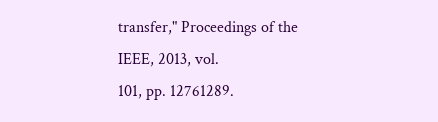transfer," Proceedings of the IEEE, 2013, vol.
101, pp. 12761289.